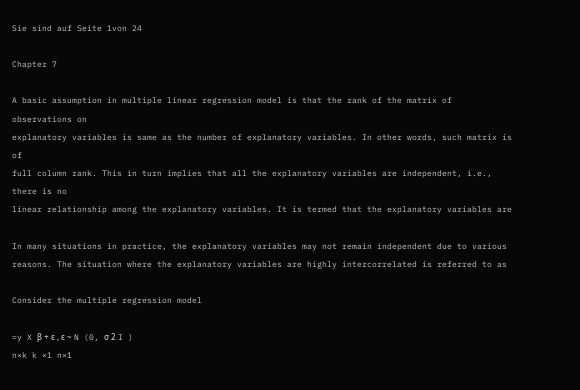Sie sind auf Seite 1von 24

Chapter 7

A basic assumption in multiple linear regression model is that the rank of the matrix of observations on
explanatory variables is same as the number of explanatory variables. In other words, such matrix is of
full column rank. This in turn implies that all the explanatory variables are independent, i.e., there is no
linear relationship among the explanatory variables. It is termed that the explanatory variables are

In many situations in practice, the explanatory variables may not remain independent due to various
reasons. The situation where the explanatory variables are highly intercorrelated is referred to as

Consider the multiple regression model

=y X β + ε , ε ~ N (0, σ 2 I )
n×k k ×1 n×1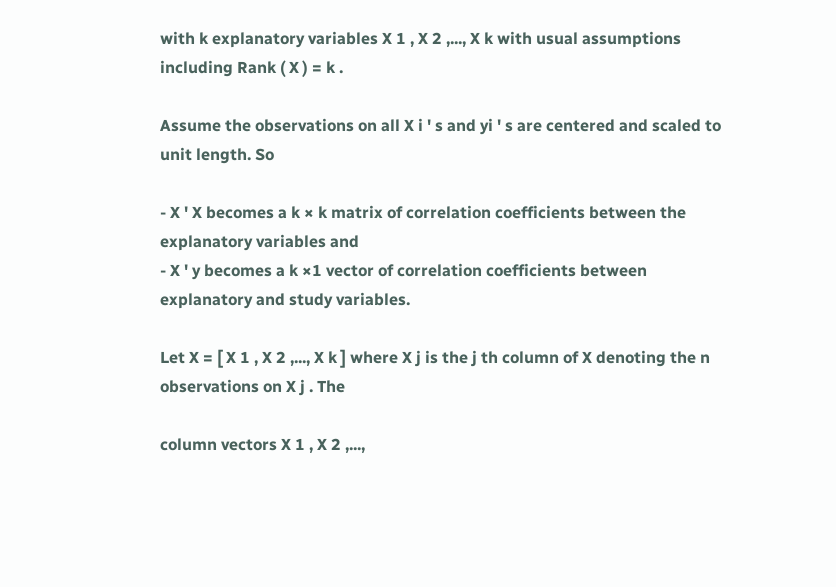with k explanatory variables X 1 , X 2 ,..., X k with usual assumptions including Rank ( X ) = k .

Assume the observations on all X i ' s and yi ' s are centered and scaled to unit length. So

- X ' X becomes a k × k matrix of correlation coefficients between the explanatory variables and
- X ' y becomes a k ×1 vector of correlation coefficients between explanatory and study variables.

Let X = [ X 1 , X 2 ,..., X k ] where X j is the j th column of X denoting the n observations on X j . The

column vectors X 1 , X 2 ,...,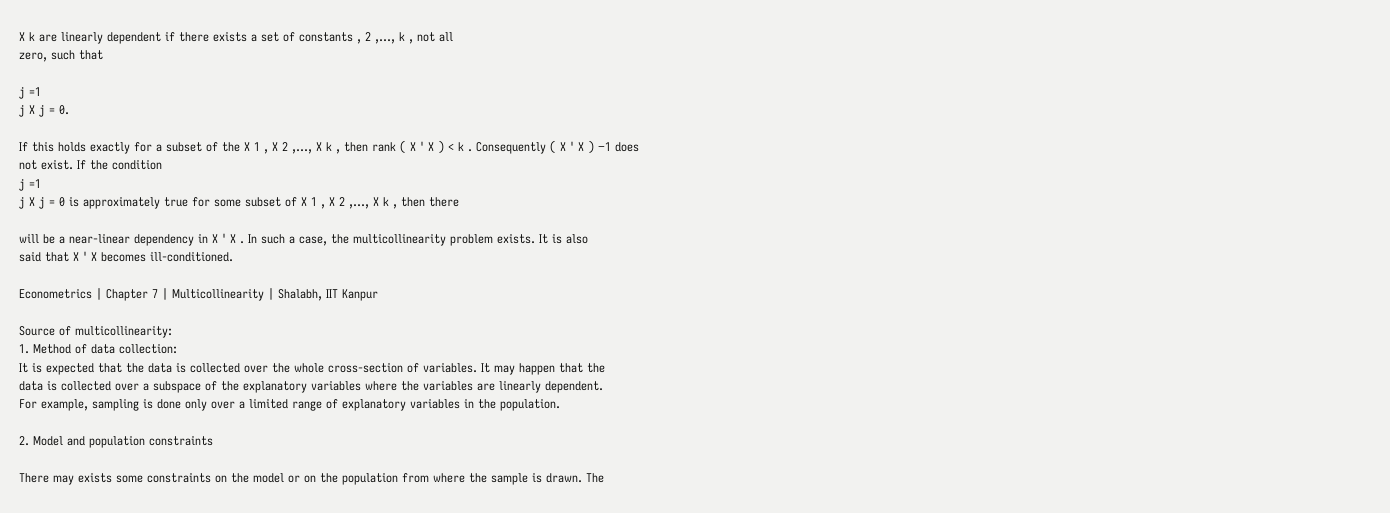X k are linearly dependent if there exists a set of constants , 2 ,..., k , not all
zero, such that

j =1
j X j = 0.

If this holds exactly for a subset of the X 1 , X 2 ,..., X k , then rank ( X ' X ) < k . Consequently ( X ' X ) −1 does
not exist. If the condition
j =1
j X j = 0 is approximately true for some subset of X 1 , X 2 ,..., X k , then there

will be a near-linear dependency in X ' X . In such a case, the multicollinearity problem exists. It is also
said that X ' X becomes ill-conditioned.

Econometrics | Chapter 7 | Multicollinearity | Shalabh, IIT Kanpur

Source of multicollinearity:
1. Method of data collection:
It is expected that the data is collected over the whole cross-section of variables. It may happen that the
data is collected over a subspace of the explanatory variables where the variables are linearly dependent.
For example, sampling is done only over a limited range of explanatory variables in the population.

2. Model and population constraints

There may exists some constraints on the model or on the population from where the sample is drawn. The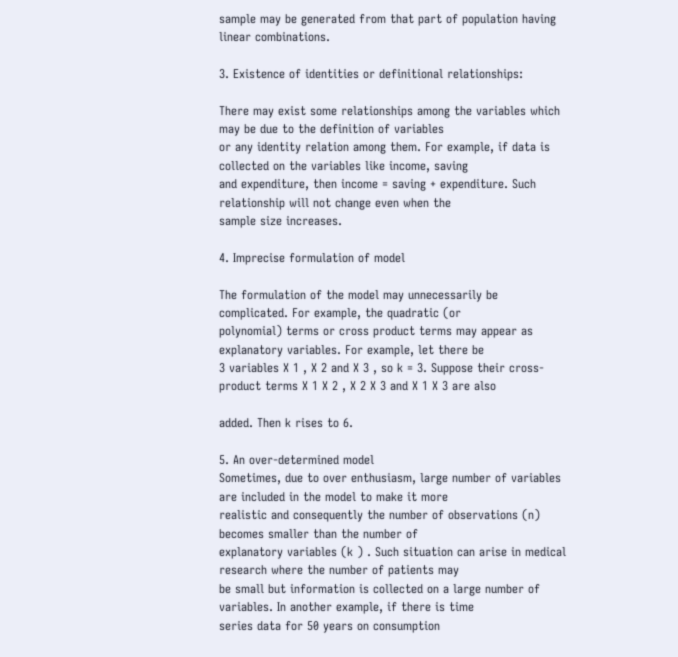sample may be generated from that part of population having linear combinations.

3. Existence of identities or definitional relationships:

There may exist some relationships among the variables which may be due to the definition of variables
or any identity relation among them. For example, if data is collected on the variables like income, saving
and expenditure, then income = saving + expenditure. Such relationship will not change even when the
sample size increases.

4. Imprecise formulation of model

The formulation of the model may unnecessarily be complicated. For example, the quadratic (or
polynomial) terms or cross product terms may appear as explanatory variables. For example, let there be
3 variables X 1 , X 2 and X 3 , so k = 3. Suppose their cross-product terms X 1 X 2 , X 2 X 3 and X 1 X 3 are also

added. Then k rises to 6.

5. An over-determined model
Sometimes, due to over enthusiasm, large number of variables are included in the model to make it more
realistic and consequently the number of observations (n) becomes smaller than the number of
explanatory variables (k ) . Such situation can arise in medical research where the number of patients may
be small but information is collected on a large number of variables. In another example, if there is time
series data for 50 years on consumption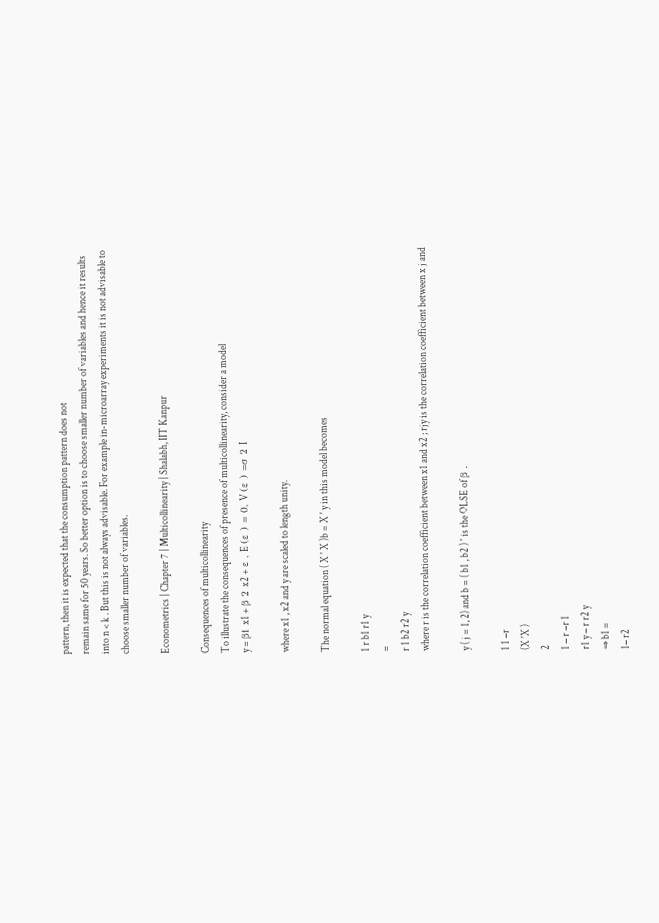pattern, then it is expected that the consumption pattern does not
remain same for 50 years. So better option is to choose smaller number of variables and hence it results
into n < k . But this is not always advisable. For example in-microarray experiments it is not advisable to
choose smaller number of variables.

Econometrics | Chapter 7 | Multicollinearity | Shalabh, IIT Kanpur

Consequences of multicollinearity
To illustrate the consequences of presence of multicollinearity, consider a model
y = β1 x1 + β 2 x2 + ε , E (ε ) = 0, V (ε ) =σ 2 I

where x1 , x2 and y are scaled to length unity.

The normal equation ( X ' X )b = X ' y in this model becomes

1 r b1 r1 y
=
r 1 b2 r2 y
where r is the correlation coefficient between x1 and x2 ; rjy is the correlation coefficient between x j and

y ( j = 1, 2) and b = ( b1 , b2 ) ' is the OLSE of β .

1 1 −r
(X 'X )
2
1 − r −r 1
r1 y − r r2 y
⇒ b1 =
1− r2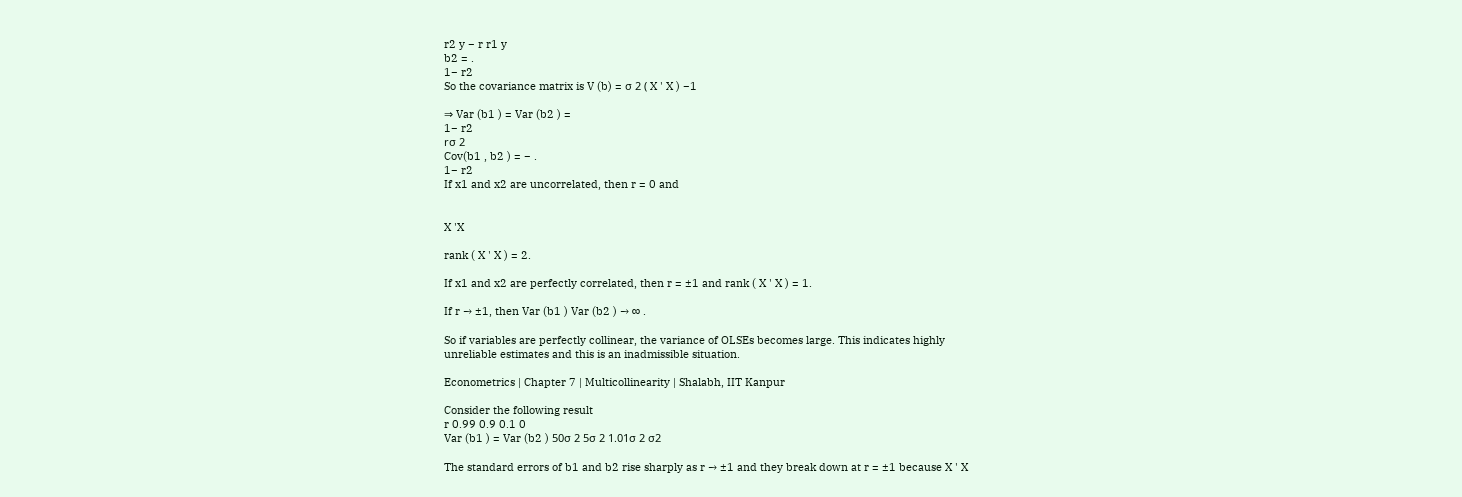r2 y − r r1 y
b2 = .
1− r2
So the covariance matrix is V (b) = σ 2 ( X ' X ) −1

⇒ Var (b1 ) = Var (b2 ) =
1− r2
rσ 2
Cov(b1 , b2 ) = − .
1− r2
If x1 and x2 are uncorrelated, then r = 0 and


X 'X

rank ( X ' X ) = 2.

If x1 and x2 are perfectly correlated, then r = ±1 and rank ( X ' X ) = 1.

If r → ±1, then Var (b1 ) Var (b2 ) → ∞ .

So if variables are perfectly collinear, the variance of OLSEs becomes large. This indicates highly
unreliable estimates and this is an inadmissible situation.

Econometrics | Chapter 7 | Multicollinearity | Shalabh, IIT Kanpur

Consider the following result
r 0.99 0.9 0.1 0
Var (b1 ) = Var (b2 ) 50σ 2 5σ 2 1.01σ 2 σ2

The standard errors of b1 and b2 rise sharply as r → ±1 and they break down at r = ±1 because X ' X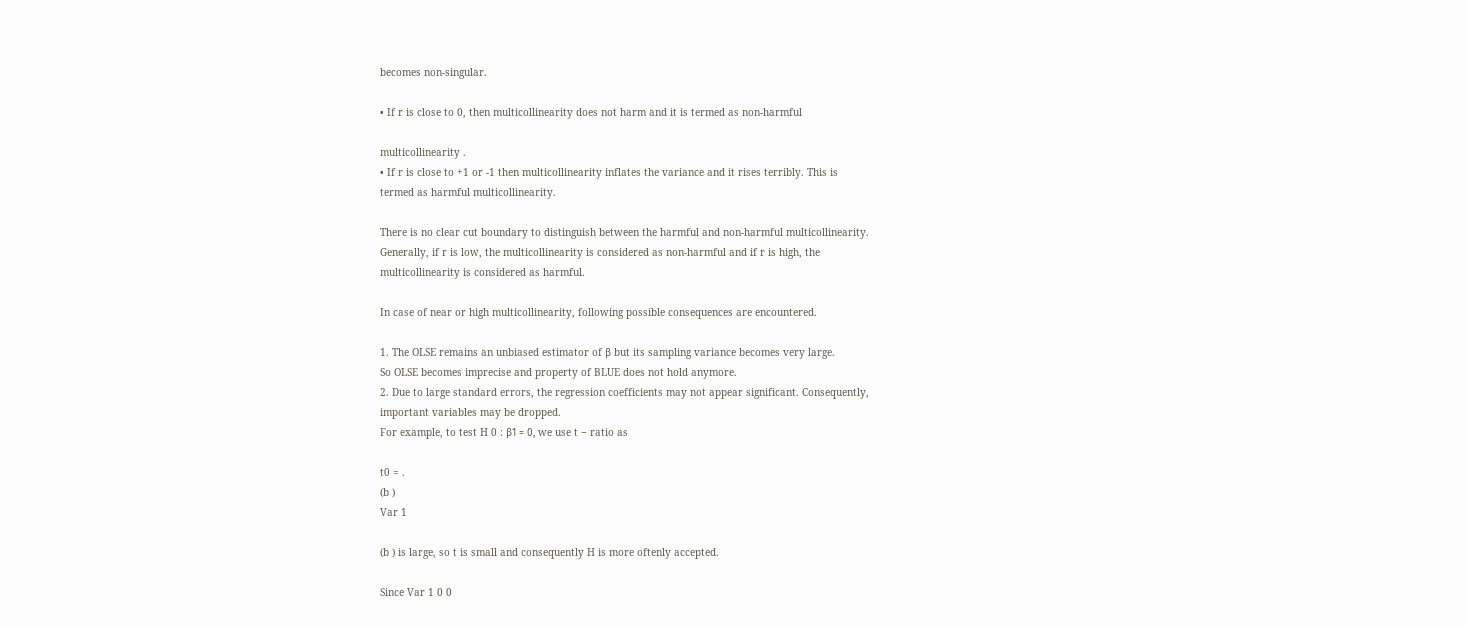becomes non-singular.

• If r is close to 0, then multicollinearity does not harm and it is termed as non-harmful

multicollinearity .
• If r is close to +1 or -1 then multicollinearity inflates the variance and it rises terribly. This is
termed as harmful multicollinearity.

There is no clear cut boundary to distinguish between the harmful and non-harmful multicollinearity.
Generally, if r is low, the multicollinearity is considered as non-harmful and if r is high, the
multicollinearity is considered as harmful.

In case of near or high multicollinearity, following possible consequences are encountered.

1. The OLSE remains an unbiased estimator of β but its sampling variance becomes very large.
So OLSE becomes imprecise and property of BLUE does not hold anymore.
2. Due to large standard errors, the regression coefficients may not appear significant. Consequently,
important variables may be dropped.
For example, to test H 0 : β1 = 0, we use t − ratio as

t0 = .
(b )
Var 1

(b ) is large, so t is small and consequently H is more oftenly accepted.

Since Var 1 0 0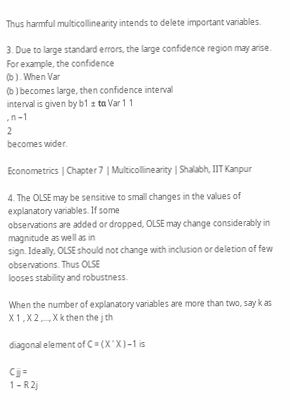Thus harmful multicollinearity intends to delete important variables.

3. Due to large standard errors, the large confidence region may arise. For example, the confidence
(b ) . When Var
(b ) becomes large, then confidence interval
interval is given by b1 ± tα Var 1 1
, n −1
2
becomes wider.

Econometrics | Chapter 7 | Multicollinearity | Shalabh, IIT Kanpur

4. The OLSE may be sensitive to small changes in the values of explanatory variables. If some
observations are added or dropped, OLSE may change considerably in magnitude as well as in
sign. Ideally, OLSE should not change with inclusion or deletion of few observations. Thus OLSE
looses stability and robustness.

When the number of explanatory variables are more than two, say k as X 1 , X 2 ,..., X k then the j th

diagonal element of C = ( X ' X ) −1 is

C jj =
1 − R 2j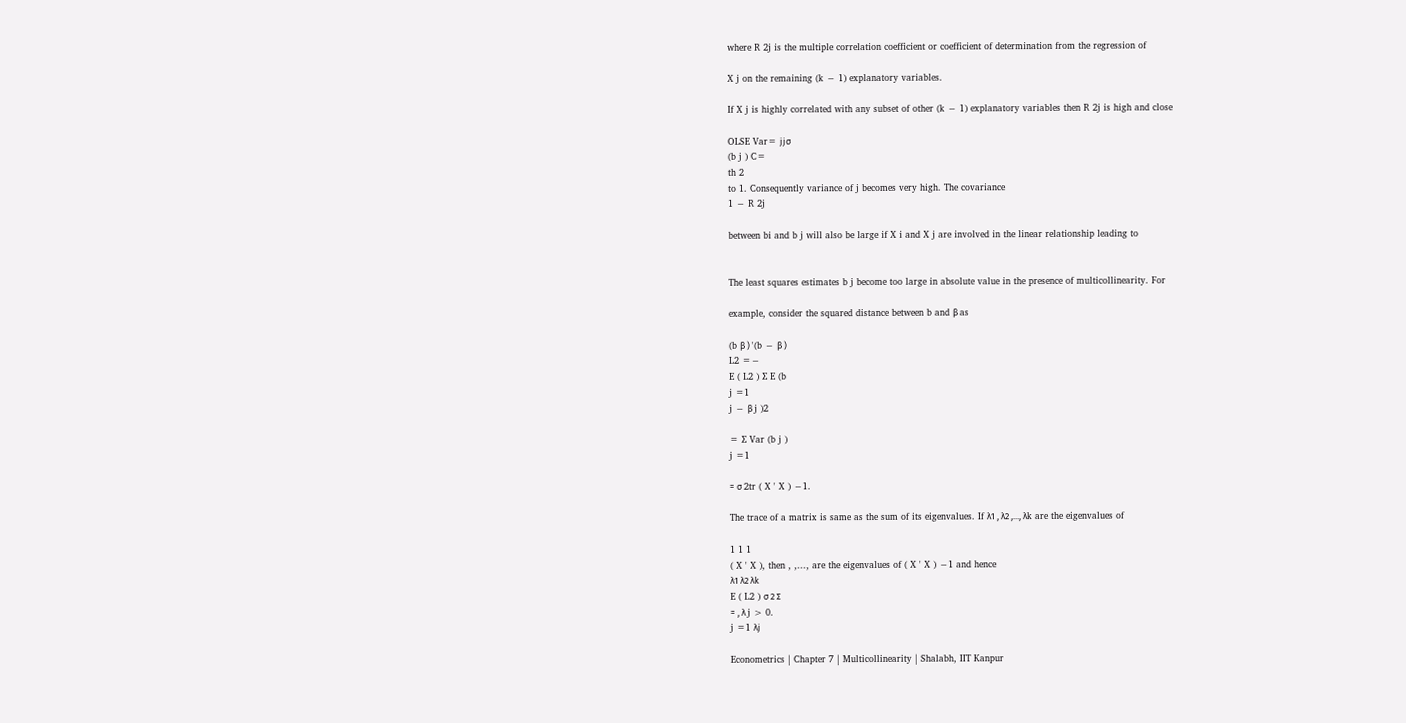where R 2j is the multiple correlation coefficient or coefficient of determination from the regression of

X j on the remaining (k − 1) explanatory variables.

If X j is highly correlated with any subset of other (k − 1) explanatory variables then R 2j is high and close

OLSE Var= jjσ
(b j ) C=
th 2
to 1. Consequently variance of j becomes very high. The covariance
1 − R 2j

between bi and b j will also be large if X i and X j are involved in the linear relationship leading to


The least squares estimates b j become too large in absolute value in the presence of multicollinearity. For

example, consider the squared distance between b and β as

(b β ) '(b − β )
L2 =−
E ( L2 ) ∑ E (b
j =1
j − β j )2

= ∑ Var (b j )
j =1

= σ 2tr ( X ' X ) −1.

The trace of a matrix is same as the sum of its eigenvalues. If λ1 , λ2 ,..., λk are the eigenvalues of

1 1 1
( X ' X ), then , ,..., are the eigenvalues of ( X ' X ) −1 and hence
λ1 λ2 λk
E ( L2 ) σ 2 ∑
= , λ j > 0.
j =1 λj

Econometrics | Chapter 7 | Multicollinearity | Shalabh, IIT Kanpur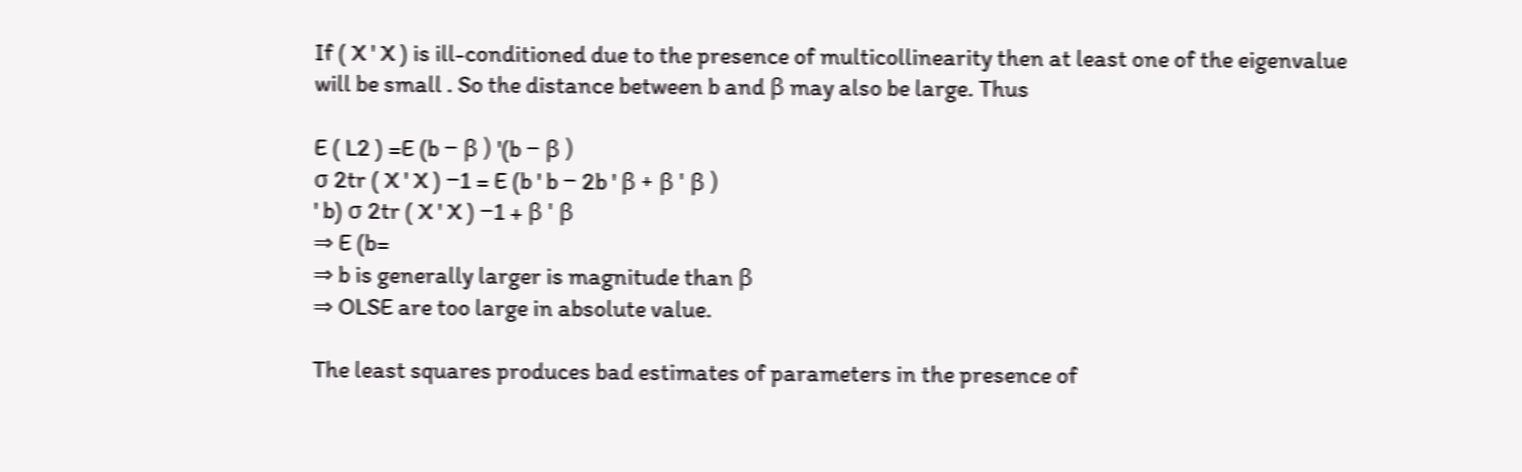If ( X ' X ) is ill-conditioned due to the presence of multicollinearity then at least one of the eigenvalue
will be small . So the distance between b and β may also be large. Thus

E ( L2 ) =E (b − β ) '(b − β )
σ 2tr ( X ' X ) −1 = E (b ' b − 2b ' β + β ' β )
' b) σ 2tr ( X ' X ) −1 + β ' β
⇒ E (b=
⇒ b is generally larger is magnitude than β
⇒ OLSE are too large in absolute value.

The least squares produces bad estimates of parameters in the presence of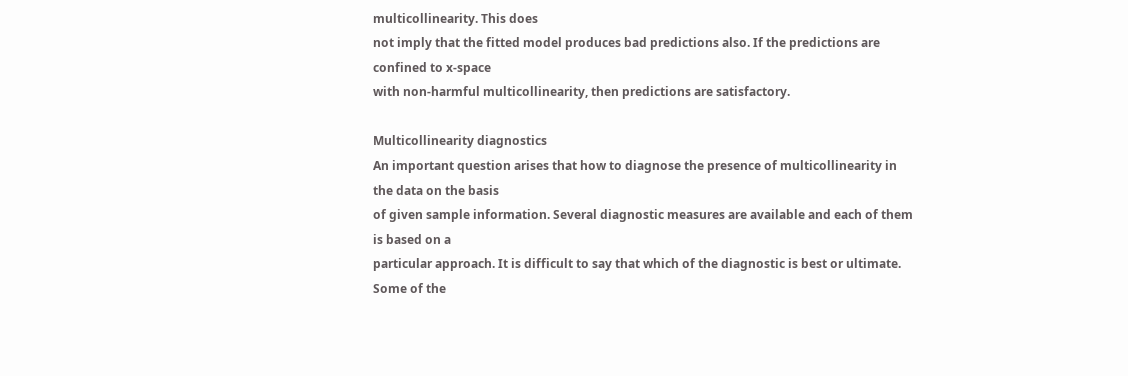multicollinearity. This does
not imply that the fitted model produces bad predictions also. If the predictions are confined to x-space
with non-harmful multicollinearity, then predictions are satisfactory.

Multicollinearity diagnostics
An important question arises that how to diagnose the presence of multicollinearity in the data on the basis
of given sample information. Several diagnostic measures are available and each of them is based on a
particular approach. It is difficult to say that which of the diagnostic is best or ultimate. Some of the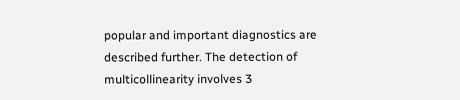popular and important diagnostics are described further. The detection of multicollinearity involves 3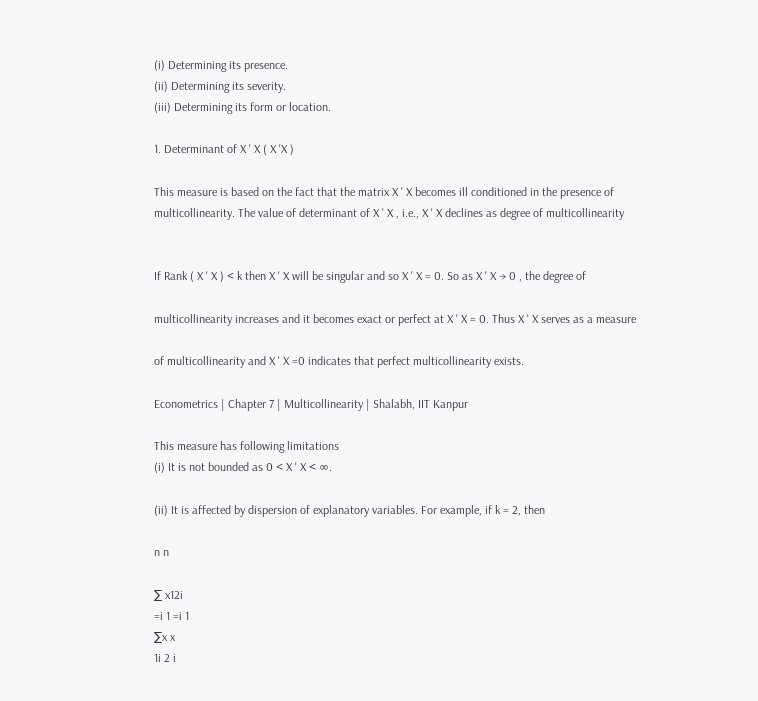(i) Determining its presence.
(ii) Determining its severity.
(iii) Determining its form or location.

1. Determinant of X ' X ( X 'X )

This measure is based on the fact that the matrix X ' X becomes ill conditioned in the presence of
multicollinearity. The value of determinant of X ' X , i.e., X ' X declines as degree of multicollinearity


If Rank ( X ' X ) < k then X ' X will be singular and so X ' X = 0. So as X ' X → 0 , the degree of

multicollinearity increases and it becomes exact or perfect at X ' X = 0. Thus X ' X serves as a measure

of multicollinearity and X ' X =0 indicates that perfect multicollinearity exists.

Econometrics | Chapter 7 | Multicollinearity | Shalabh, IIT Kanpur

This measure has following limitations
(i) It is not bounded as 0 < X ' X < ∞.

(ii) It is affected by dispersion of explanatory variables. For example, if k = 2, then

n n

∑ x12i
=i 1 =i 1
∑x x
1i 2 i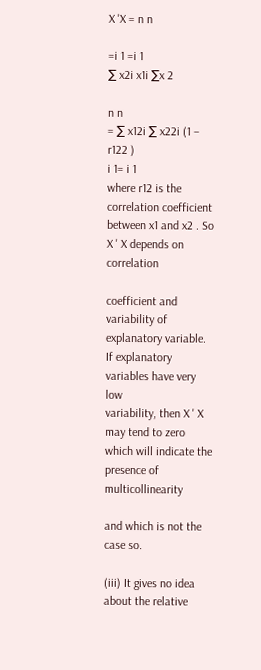X 'X = n n

=i 1 =i 1
∑ x2i x1i ∑x 2

n n
= ∑ x12i ∑ x22i (1 − r122 )
i 1= i 1
where r12 is the correlation coefficient between x1 and x2 . So X ' X depends on correlation

coefficient and variability of explanatory variable. If explanatory variables have very low
variability, then X ' X may tend to zero which will indicate the presence of multicollinearity

and which is not the case so.

(iii) It gives no idea about the relative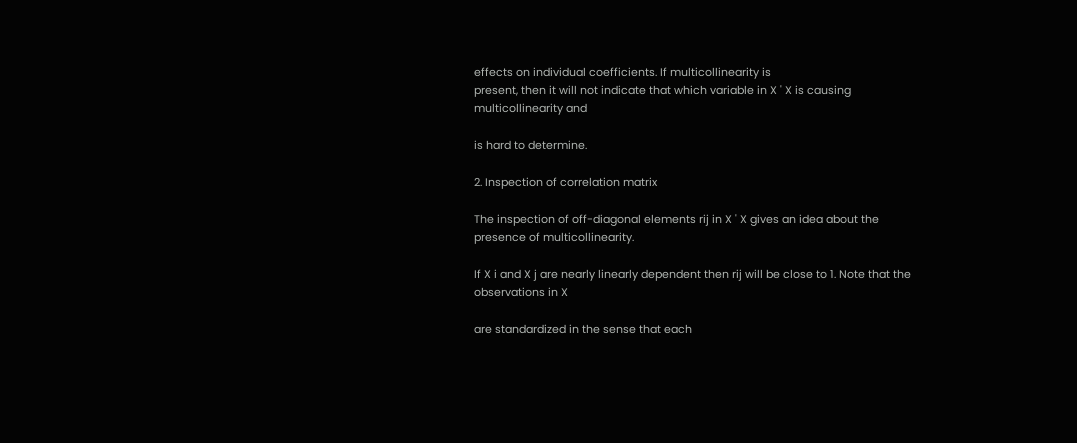effects on individual coefficients. If multicollinearity is
present, then it will not indicate that which variable in X ' X is causing multicollinearity and

is hard to determine.

2. Inspection of correlation matrix

The inspection of off-diagonal elements rij in X ' X gives an idea about the presence of multicollinearity.

If X i and X j are nearly linearly dependent then rij will be close to 1. Note that the observations in X

are standardized in the sense that each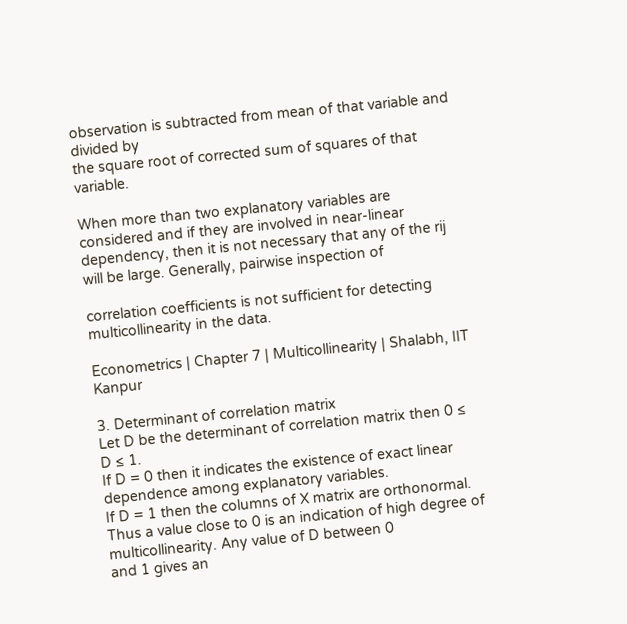observation is subtracted from mean of that variable and divided by
the square root of corrected sum of squares of that variable.

When more than two explanatory variables are considered and if they are involved in near-linear
dependency, then it is not necessary that any of the rij will be large. Generally, pairwise inspection of

correlation coefficients is not sufficient for detecting multicollinearity in the data.

Econometrics | Chapter 7 | Multicollinearity | Shalabh, IIT Kanpur

3. Determinant of correlation matrix
Let D be the determinant of correlation matrix then 0 ≤ D ≤ 1.
If D = 0 then it indicates the existence of exact linear dependence among explanatory variables.
If D = 1 then the columns of X matrix are orthonormal.
Thus a value close to 0 is an indication of high degree of multicollinearity. Any value of D between 0
and 1 gives an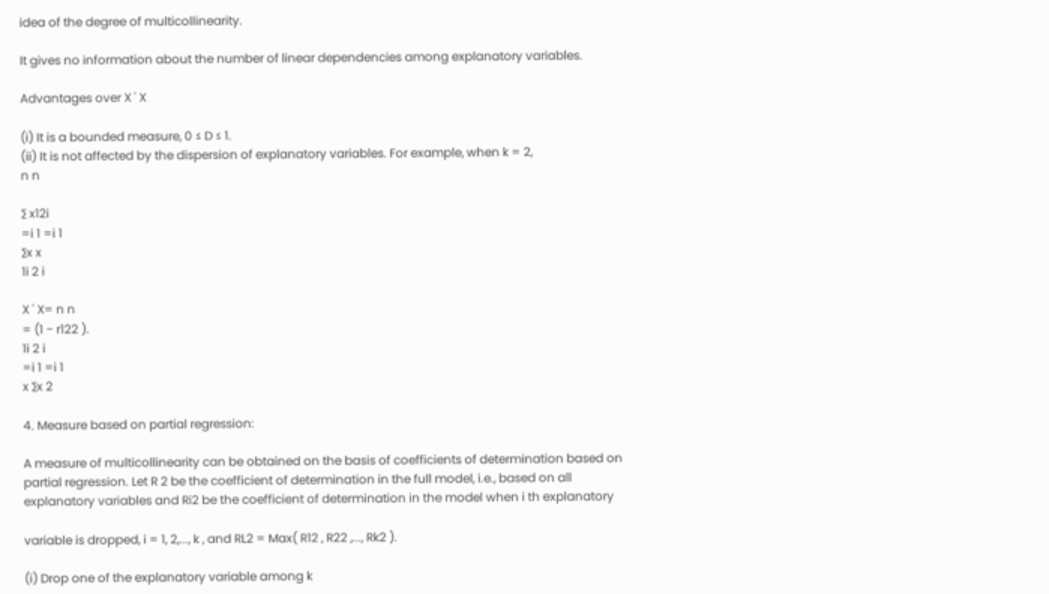idea of the degree of multicollinearity.

It gives no information about the number of linear dependencies among explanatory variables.

Advantages over X ' X

(i) It is a bounded measure, 0 ≤ D ≤ 1.
(ii) It is not affected by the dispersion of explanatory variables. For example, when k = 2,
n n

∑ x12i
=i 1 =i 1
∑x x
1i 2 i

X ' X= n n
= (1 − r122 ).
1i 2 i
=i 1 =i 1
x ∑x 2

4. Measure based on partial regression:

A measure of multicollinearity can be obtained on the basis of coefficients of determination based on
partial regression. Let R 2 be the coefficient of determination in the full model, i.e., based on all
explanatory variables and Ri2 be the coefficient of determination in the model when i th explanatory

variable is dropped, i = 1, 2,..., k , and RL2 = Max( R12 , R22 ,..., Rk2 ).

(i) Drop one of the explanatory variable among k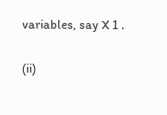variables, say X 1 .

(ii)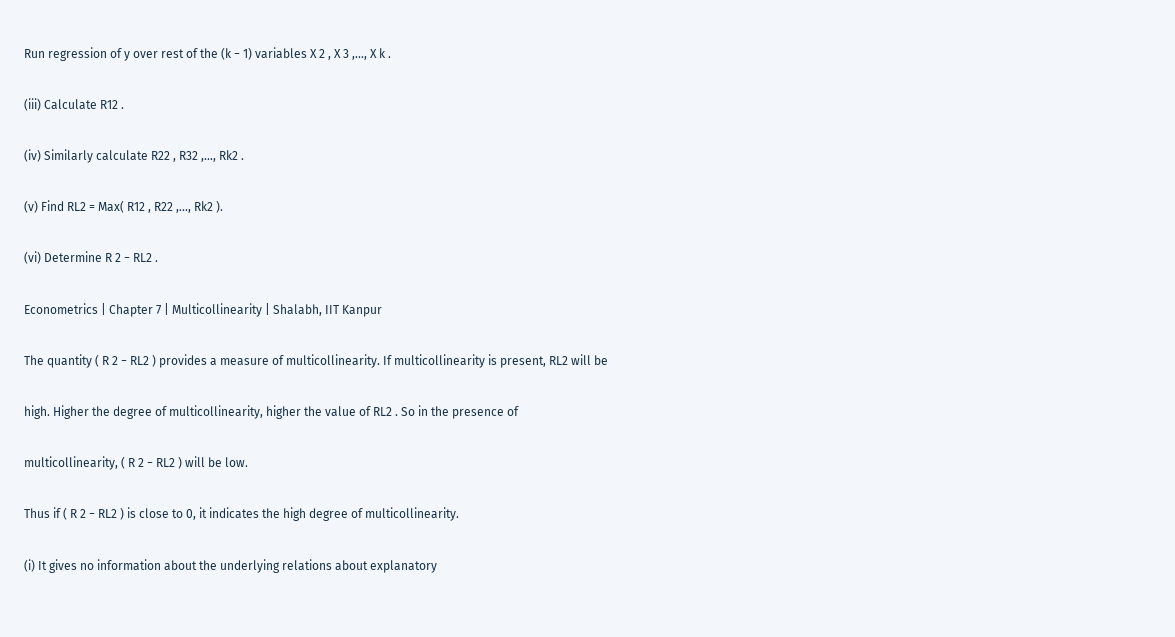Run regression of y over rest of the (k − 1) variables X 2 , X 3 ,..., X k .

(iii) Calculate R12 .

(iv) Similarly calculate R22 , R32 ,..., Rk2 .

(v) Find RL2 = Max( R12 , R22 ,..., Rk2 ).

(vi) Determine R 2 − RL2 .

Econometrics | Chapter 7 | Multicollinearity | Shalabh, IIT Kanpur

The quantity ( R 2 − RL2 ) provides a measure of multicollinearity. If multicollinearity is present, RL2 will be

high. Higher the degree of multicollinearity, higher the value of RL2 . So in the presence of

multicollinearity, ( R 2 − RL2 ) will be low.

Thus if ( R 2 − RL2 ) is close to 0, it indicates the high degree of multicollinearity.

(i) It gives no information about the underlying relations about explanatory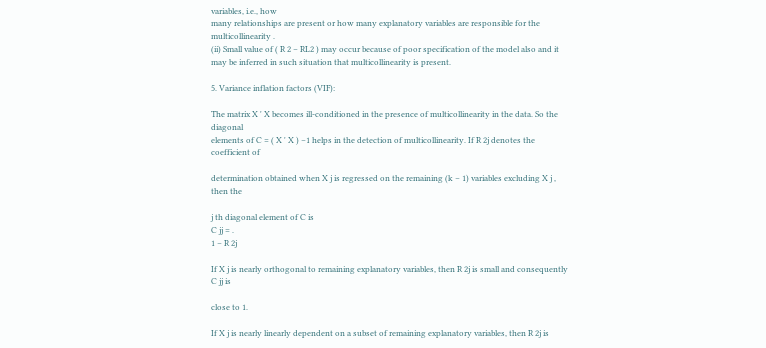variables, i.e., how
many relationships are present or how many explanatory variables are responsible for the
multicollinearity .
(ii) Small value of ( R 2 − RL2 ) may occur because of poor specification of the model also and it
may be inferred in such situation that multicollinearity is present.

5. Variance inflation factors (VIF):

The matrix X ' X becomes ill-conditioned in the presence of multicollinearity in the data. So the diagonal
elements of C = ( X ' X ) −1 helps in the detection of multicollinearity. If R 2j denotes the coefficient of

determination obtained when X j is regressed on the remaining (k − 1) variables excluding X j , then the

j th diagonal element of C is
C jj = .
1 − R 2j

If X j is nearly orthogonal to remaining explanatory variables, then R 2j is small and consequently C jj is

close to 1.

If X j is nearly linearly dependent on a subset of remaining explanatory variables, then R 2j is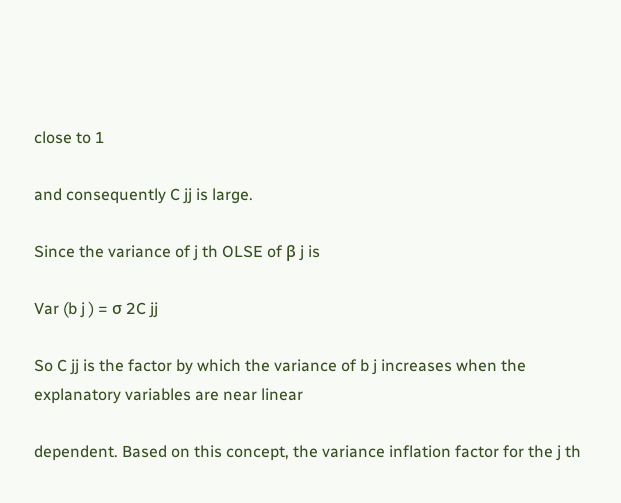close to 1

and consequently C jj is large.

Since the variance of j th OLSE of β j is

Var (b j ) = σ 2C jj

So C jj is the factor by which the variance of b j increases when the explanatory variables are near linear

dependent. Based on this concept, the variance inflation factor for the j th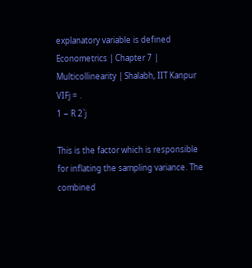explanatory variable is defined
Econometrics | Chapter 7 | Multicollinearity | Shalabh, IIT Kanpur
VIFj = .
1 − R 2`j

This is the factor which is responsible for inflating the sampling variance. The combined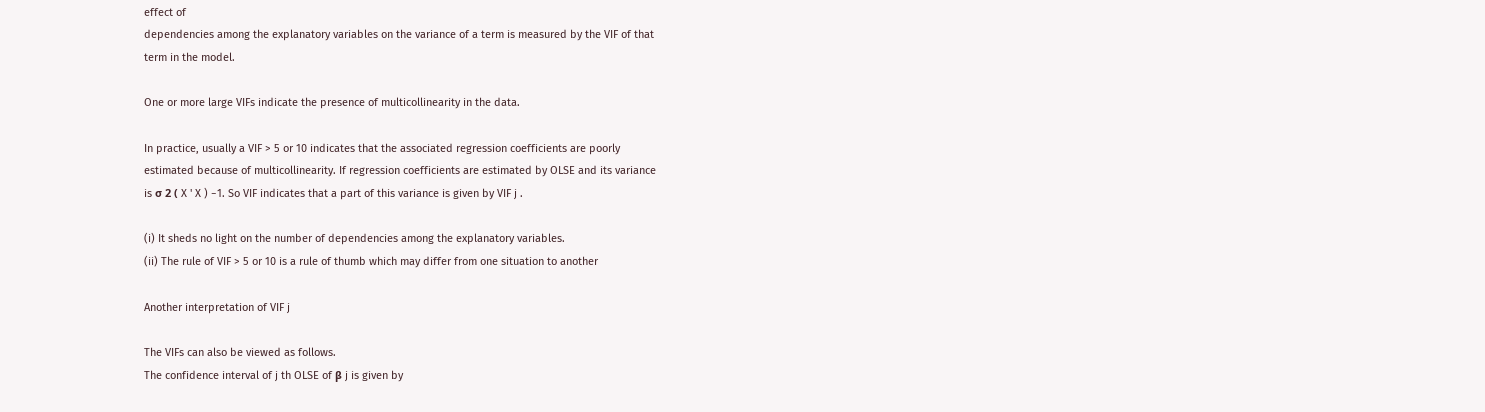effect of
dependencies among the explanatory variables on the variance of a term is measured by the VIF of that
term in the model.

One or more large VIFs indicate the presence of multicollinearity in the data.

In practice, usually a VIF > 5 or 10 indicates that the associated regression coefficients are poorly
estimated because of multicollinearity. If regression coefficients are estimated by OLSE and its variance
is σ 2 ( X ' X ) −1. So VIF indicates that a part of this variance is given by VIF j .

(i) It sheds no light on the number of dependencies among the explanatory variables.
(ii) The rule of VIF > 5 or 10 is a rule of thumb which may differ from one situation to another

Another interpretation of VIF j

The VIFs can also be viewed as follows.
The confidence interval of j th OLSE of β j is given by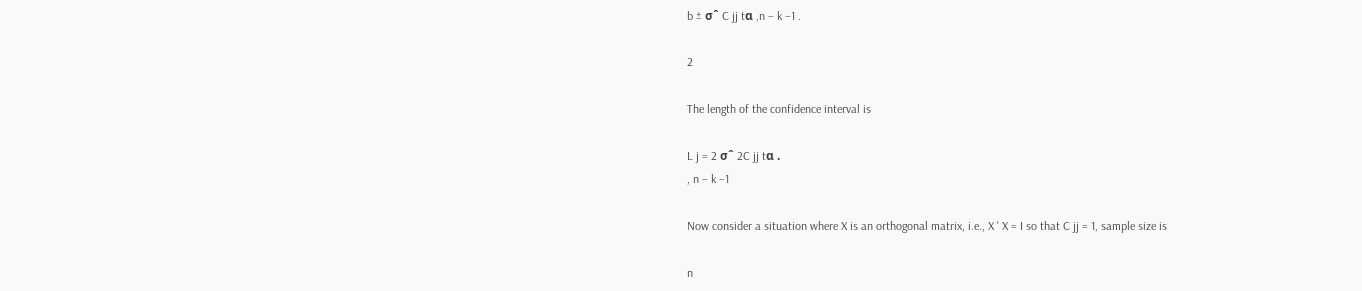b ± σˆ C jj tα ,n − k −1 .

2

The length of the confidence interval is

L j = 2 σˆ 2C jj tα .
, n − k −1

Now consider a situation where X is an orthogonal matrix, i.e., X ' X = I so that C jj = 1, sample size is

n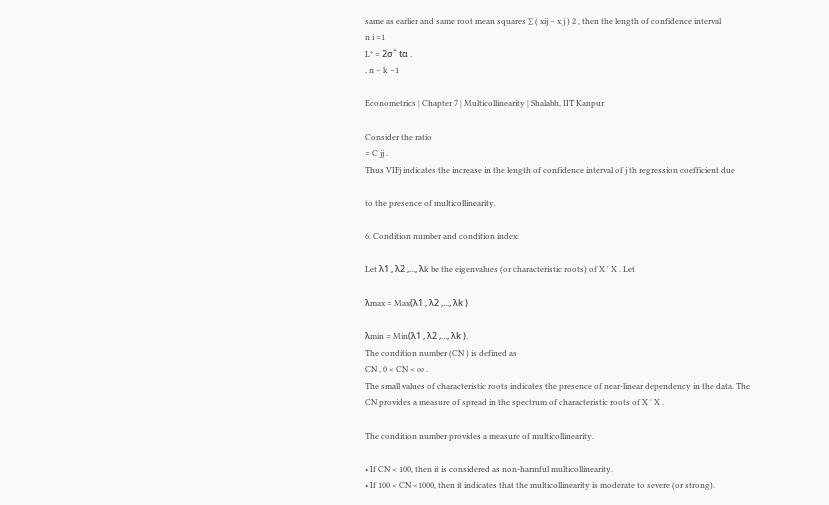same as earlier and same root mean squares ∑ ( xij − x j ) 2 , then the length of confidence interval
n i =1
L* = 2σˆ tα .
, n − k −1

Econometrics | Chapter 7 | Multicollinearity | Shalabh, IIT Kanpur

Consider the ratio
= C jj .
Thus VIFj indicates the increase in the length of confidence interval of j th regression coefficient due

to the presence of multicollinearity.

6. Condition number and condition index:

Let λ1 , λ2 ,..., λk be the eigenvalues (or characteristic roots) of X ' X . Let

λmax = Max(λ1 , λ2 ,..., λk )

λmin = Min(λ1 , λ2 ,..., λk ).
The condition number (CN ) is defined as
CN , 0 < CN < ∞ .
The small values of characteristic roots indicates the presence of near-linear dependency in the data. The
CN provides a measure of spread in the spectrum of characteristic roots of X ' X .

The condition number provides a measure of multicollinearity.

• If CN < 100, then it is considered as non-harmful multicollinearity.
• If 100 < CN <1000, then it indicates that the multicollinearity is moderate to severe (or strong).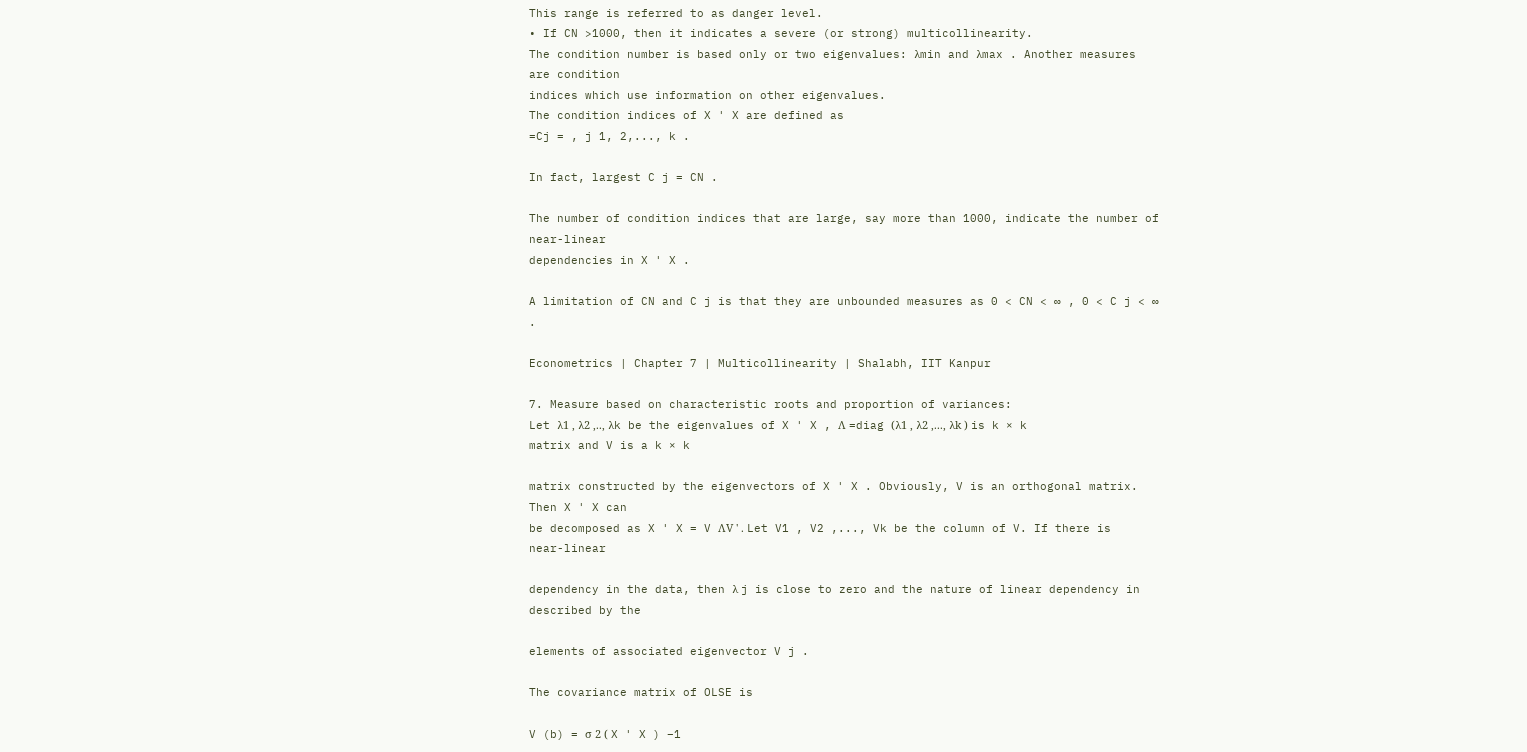This range is referred to as danger level.
• If CN >1000, then it indicates a severe (or strong) multicollinearity.
The condition number is based only or two eigenvalues: λmin and λmax . Another measures are condition
indices which use information on other eigenvalues.
The condition indices of X ' X are defined as
=Cj = , j 1, 2,..., k .

In fact, largest C j = CN .

The number of condition indices that are large, say more than 1000, indicate the number of near-linear
dependencies in X ' X .

A limitation of CN and C j is that they are unbounded measures as 0 < CN < ∞ , 0 < C j < ∞ .

Econometrics | Chapter 7 | Multicollinearity | Shalabh, IIT Kanpur

7. Measure based on characteristic roots and proportion of variances:
Let λ1 , λ2 ,.., λk be the eigenvalues of X ' X , Λ =diag (λ1 , λ2 ,..., λk ) is k × k matrix and V is a k × k

matrix constructed by the eigenvectors of X ' X . Obviously, V is an orthogonal matrix. Then X ' X can
be decomposed as X ' X = V ΛV ' . Let V1 , V2 ,..., Vk be the column of V. If there is near-linear

dependency in the data, then λ j is close to zero and the nature of linear dependency in described by the

elements of associated eigenvector V j .

The covariance matrix of OLSE is

V (b) = σ 2 ( X ' X ) −1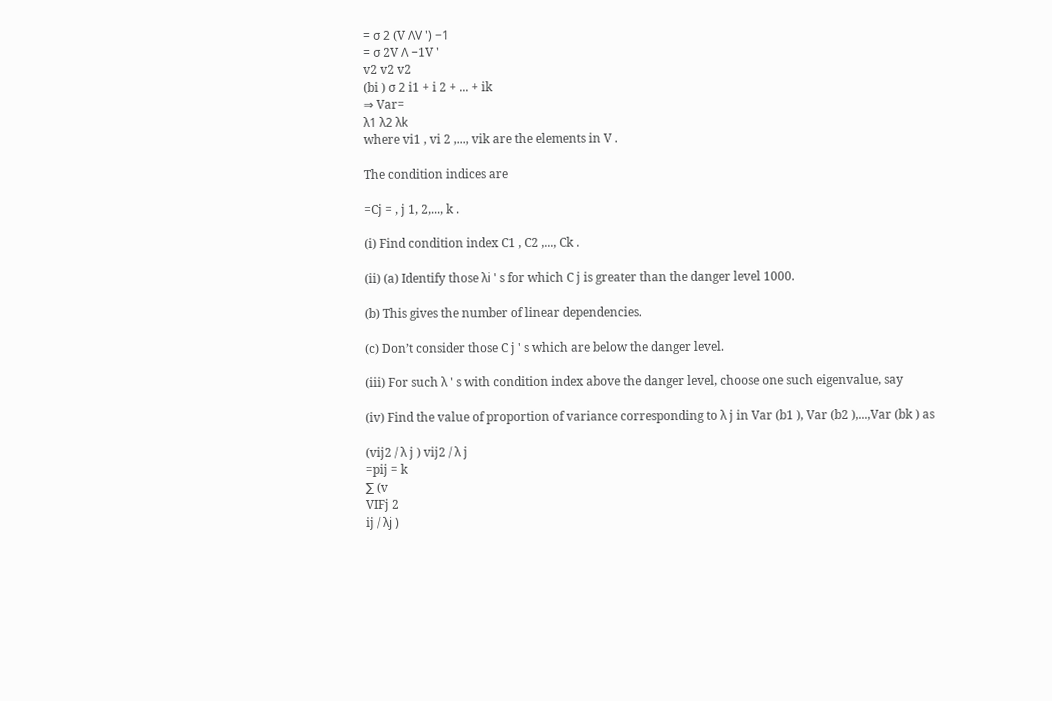= σ 2 (V ΛV ') −1
= σ 2V Λ −1V '
v2 v2 v2
(bi ) σ 2 i1 + i 2 + ... + ik
⇒ Var=
λ1 λ2 λk
where vi1 , vi 2 ,..., vik are the elements in V .

The condition indices are

=Cj = , j 1, 2,..., k .

(i) Find condition index C1 , C2 ,..., Ck .

(ii) (a) Identify those λi ' s for which C j is greater than the danger level 1000.

(b) This gives the number of linear dependencies.

(c) Don’t consider those C j ' s which are below the danger level.

(iii) For such λ ' s with condition index above the danger level, choose one such eigenvalue, say

(iv) Find the value of proportion of variance corresponding to λ j in Var (b1 ), Var (b2 ),...,Var (bk ) as

(vij2 / λ j ) vij2 / λ j
=pij = k
∑ (v
VIFj 2
ij / λj )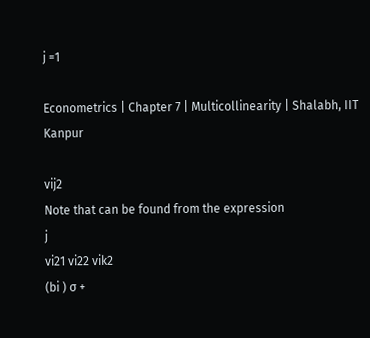j =1

Econometrics | Chapter 7 | Multicollinearity | Shalabh, IIT Kanpur

vij2
Note that can be found from the expression
j
vi21 vi22 vik2
(bi ) σ +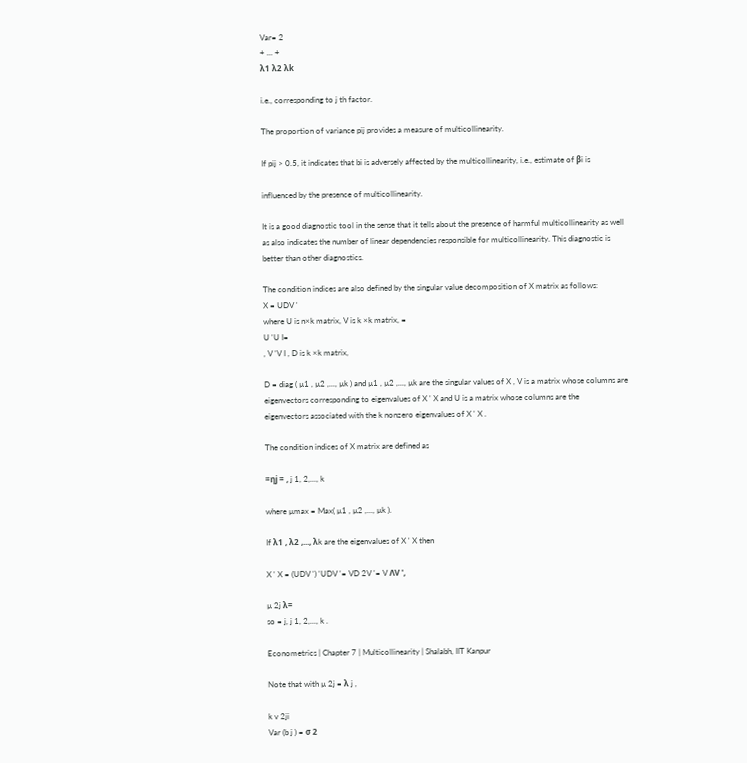Var= 2
+ ... +
λ1 λ2 λk

i.e., corresponding to j th factor.

The proportion of variance pij provides a measure of multicollinearity.

If pij > 0.5, it indicates that bi is adversely affected by the multicollinearity, i.e., estimate of βi is

influenced by the presence of multicollinearity.

It is a good diagnostic tool in the sense that it tells about the presence of harmful multicollinearity as well
as also indicates the number of linear dependencies responsible for multicollinearity. This diagnostic is
better than other diagnostics.

The condition indices are also defined by the singular value decomposition of X matrix as follows:
X = UDV '
where U is n×k matrix, V is k ×k matrix, =
U 'U I=
, V 'V I , D is k ×k matrix,

D = diag ( µ1 , µ2 ,..., µk ) and µ1 , µ2 ,..., µk are the singular values of X , V is a matrix whose columns are
eigenvectors corresponding to eigenvalues of X ' X and U is a matrix whose columns are the
eigenvectors associated with the k nonzero eigenvalues of X ' X .

The condition indices of X matrix are defined as

=ηj = , j 1, 2,..., k

where µmax = Max( µ1 , µ2 ,..., µk ).

If λ1 , λ2 ,..., λk are the eigenvalues of X ' X then

X ' X = (UDV ') 'UDV '= VD 2V '= V ΛV ',

µ 2j λ=
so = j, j 1, 2,..., k .

Econometrics | Chapter 7 | Multicollinearity | Shalabh, IIT Kanpur

Note that with µ 2j = λ j ,

k v 2ji
Var (b j ) = σ 2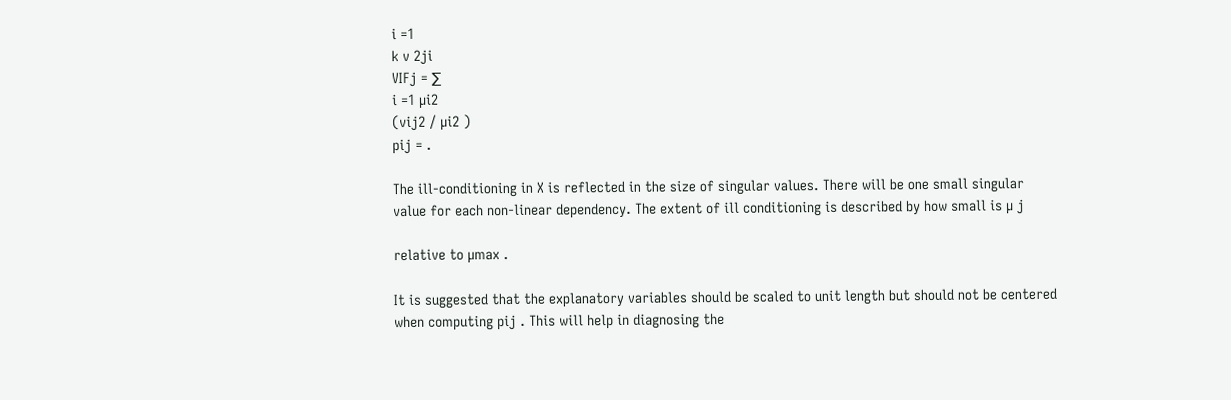i =1
k v 2ji
VIFj = ∑
i =1 µi2
(vij2 / µi2 )
pij = .

The ill-conditioning in X is reflected in the size of singular values. There will be one small singular
value for each non-linear dependency. The extent of ill conditioning is described by how small is µ j

relative to µmax .

It is suggested that the explanatory variables should be scaled to unit length but should not be centered
when computing pij . This will help in diagnosing the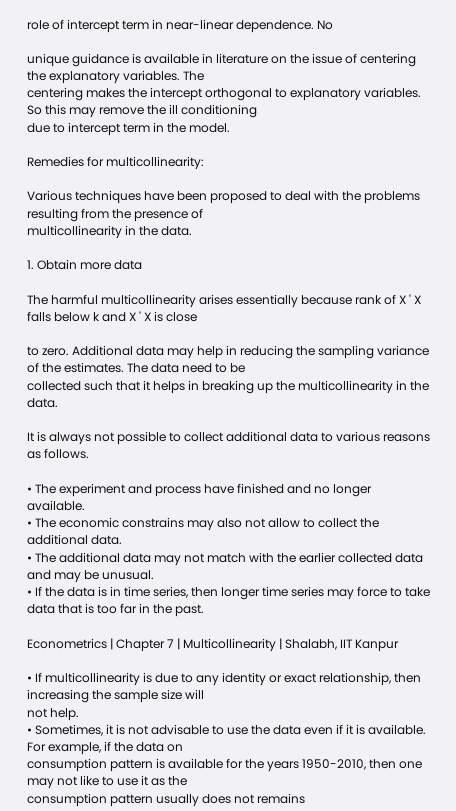role of intercept term in near-linear dependence. No

unique guidance is available in literature on the issue of centering the explanatory variables. The
centering makes the intercept orthogonal to explanatory variables. So this may remove the ill conditioning
due to intercept term in the model.

Remedies for multicollinearity:

Various techniques have been proposed to deal with the problems resulting from the presence of
multicollinearity in the data.

1. Obtain more data

The harmful multicollinearity arises essentially because rank of X ' X falls below k and X ' X is close

to zero. Additional data may help in reducing the sampling variance of the estimates. The data need to be
collected such that it helps in breaking up the multicollinearity in the data.

It is always not possible to collect additional data to various reasons as follows.

• The experiment and process have finished and no longer available.
• The economic constrains may also not allow to collect the additional data.
• The additional data may not match with the earlier collected data and may be unusual.
• If the data is in time series, then longer time series may force to take data that is too far in the past.

Econometrics | Chapter 7 | Multicollinearity | Shalabh, IIT Kanpur

• If multicollinearity is due to any identity or exact relationship, then increasing the sample size will
not help.
• Sometimes, it is not advisable to use the data even if it is available. For example, if the data on
consumption pattern is available for the years 1950-2010, then one may not like to use it as the
consumption pattern usually does not remains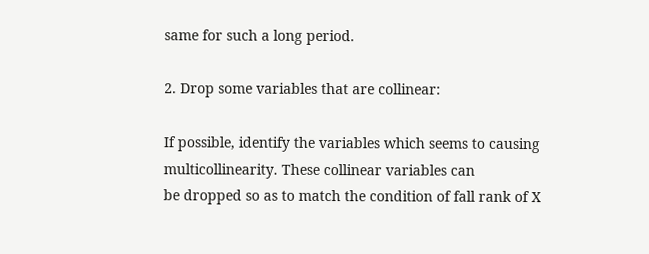same for such a long period.

2. Drop some variables that are collinear:

If possible, identify the variables which seems to causing multicollinearity. These collinear variables can
be dropped so as to match the condition of fall rank of X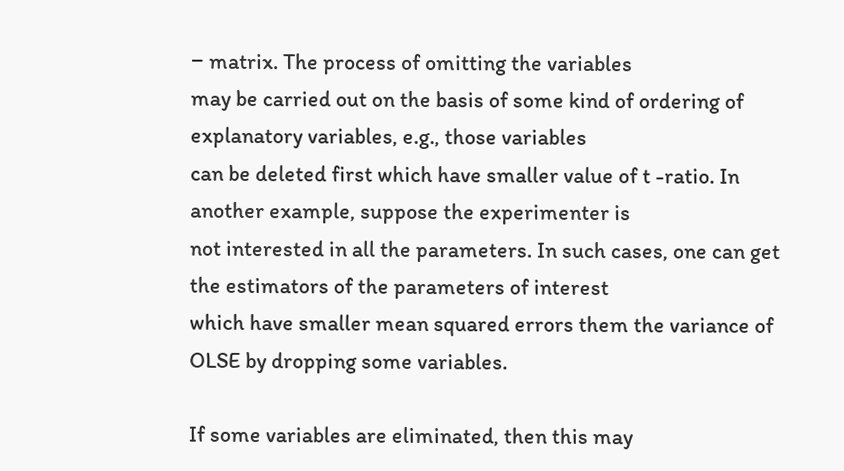− matrix. The process of omitting the variables
may be carried out on the basis of some kind of ordering of explanatory variables, e.g., those variables
can be deleted first which have smaller value of t -ratio. In another example, suppose the experimenter is
not interested in all the parameters. In such cases, one can get the estimators of the parameters of interest
which have smaller mean squared errors them the variance of OLSE by dropping some variables.

If some variables are eliminated, then this may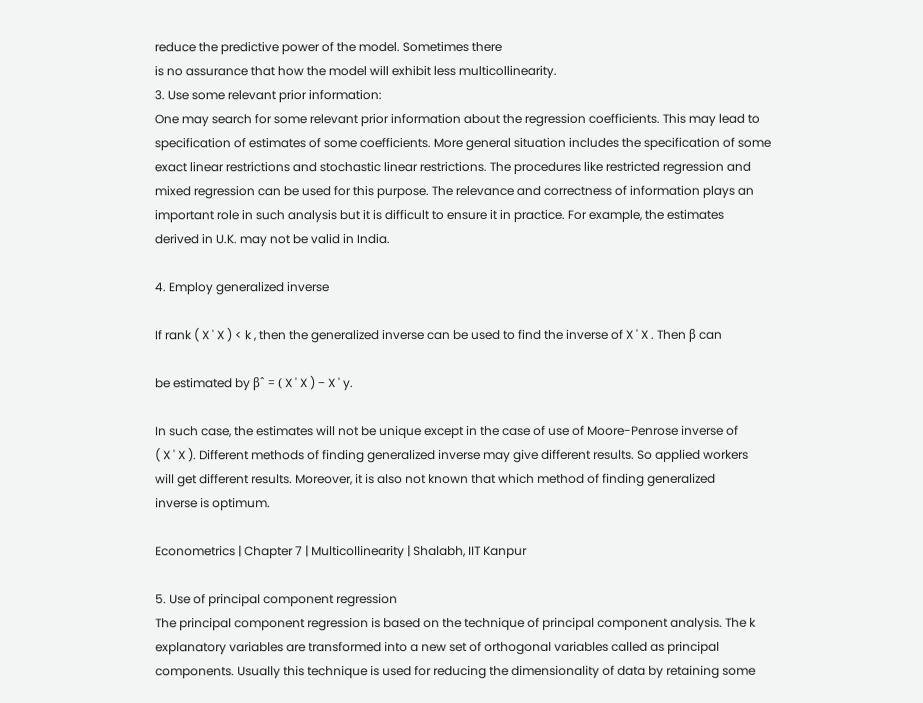reduce the predictive power of the model. Sometimes there
is no assurance that how the model will exhibit less multicollinearity.
3. Use some relevant prior information:
One may search for some relevant prior information about the regression coefficients. This may lead to
specification of estimates of some coefficients. More general situation includes the specification of some
exact linear restrictions and stochastic linear restrictions. The procedures like restricted regression and
mixed regression can be used for this purpose. The relevance and correctness of information plays an
important role in such analysis but it is difficult to ensure it in practice. For example, the estimates
derived in U.K. may not be valid in India.

4. Employ generalized inverse

If rank ( X ' X ) < k , then the generalized inverse can be used to find the inverse of X ' X . Then β can

be estimated by βˆ = ( X ' X ) − X ' y.

In such case, the estimates will not be unique except in the case of use of Moore-Penrose inverse of
( X ' X ). Different methods of finding generalized inverse may give different results. So applied workers
will get different results. Moreover, it is also not known that which method of finding generalized
inverse is optimum.

Econometrics | Chapter 7 | Multicollinearity | Shalabh, IIT Kanpur

5. Use of principal component regression
The principal component regression is based on the technique of principal component analysis. The k
explanatory variables are transformed into a new set of orthogonal variables called as principal
components. Usually this technique is used for reducing the dimensionality of data by retaining some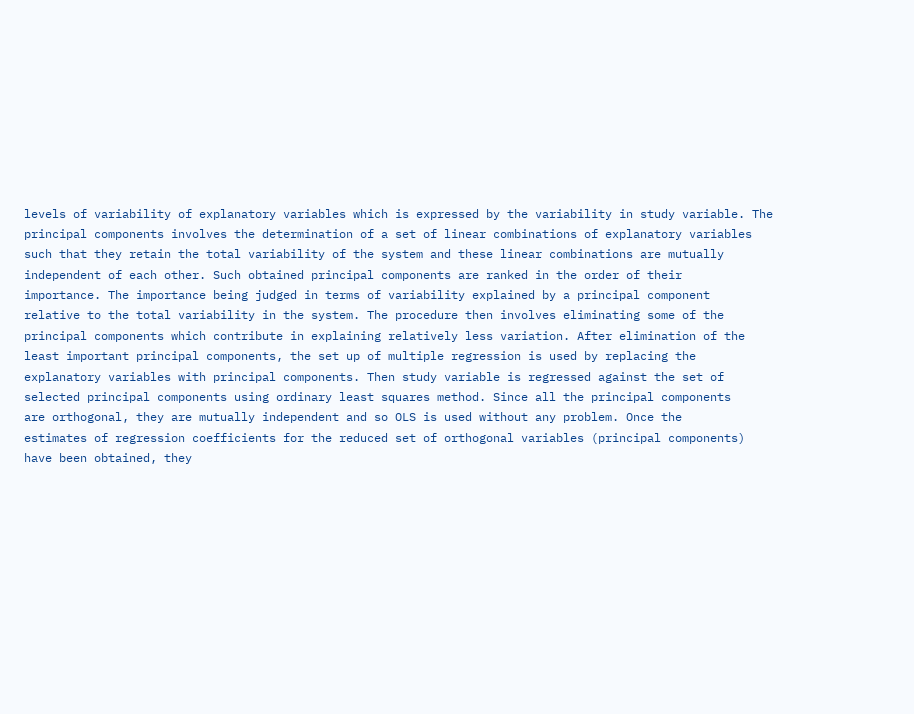levels of variability of explanatory variables which is expressed by the variability in study variable. The
principal components involves the determination of a set of linear combinations of explanatory variables
such that they retain the total variability of the system and these linear combinations are mutually
independent of each other. Such obtained principal components are ranked in the order of their
importance. The importance being judged in terms of variability explained by a principal component
relative to the total variability in the system. The procedure then involves eliminating some of the
principal components which contribute in explaining relatively less variation. After elimination of the
least important principal components, the set up of multiple regression is used by replacing the
explanatory variables with principal components. Then study variable is regressed against the set of
selected principal components using ordinary least squares method. Since all the principal components
are orthogonal, they are mutually independent and so OLS is used without any problem. Once the
estimates of regression coefficients for the reduced set of orthogonal variables (principal components)
have been obtained, they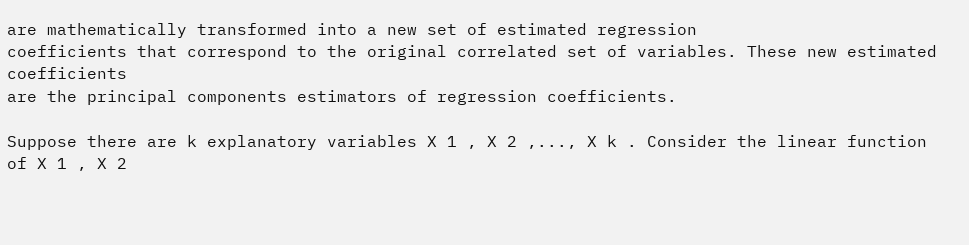are mathematically transformed into a new set of estimated regression
coefficients that correspond to the original correlated set of variables. These new estimated coefficients
are the principal components estimators of regression coefficients.

Suppose there are k explanatory variables X 1 , X 2 ,..., X k . Consider the linear function of X 1 , X 2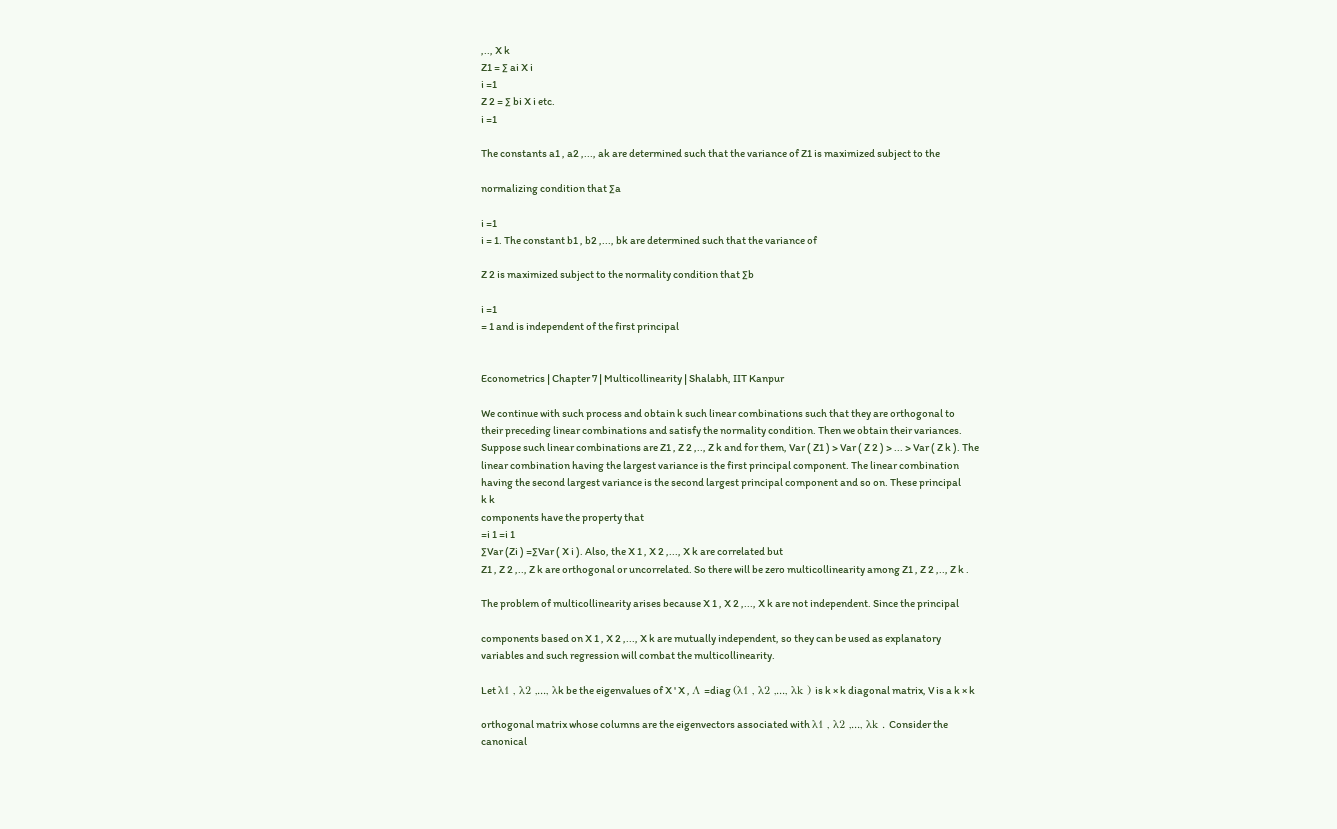,.., X k
Z1 = ∑ ai X i
i =1
Z 2 = ∑ bi X i etc.
i =1

The constants a1 , a2 ,..., ak are determined such that the variance of Z1 is maximized subject to the

normalizing condition that ∑a

i =1
i = 1. The constant b1 , b2 ,..., bk are determined such that the variance of

Z 2 is maximized subject to the normality condition that ∑b

i =1
= 1 and is independent of the first principal


Econometrics | Chapter 7 | Multicollinearity | Shalabh, IIT Kanpur

We continue with such process and obtain k such linear combinations such that they are orthogonal to
their preceding linear combinations and satisfy the normality condition. Then we obtain their variances.
Suppose such linear combinations are Z1 , Z 2 ,.., Z k and for them, Var ( Z1 ) > Var ( Z 2 ) > ... > Var ( Z k ). The
linear combination having the largest variance is the first principal component. The linear combination
having the second largest variance is the second largest principal component and so on. These principal
k k
components have the property that
=i 1 =i 1
∑Var (Zi ) =∑Var ( X i ). Also, the X 1 , X 2 ,..., X k are correlated but
Z1 , Z 2 ,.., Z k are orthogonal or uncorrelated. So there will be zero multicollinearity among Z1 , Z 2 ,.., Z k .

The problem of multicollinearity arises because X 1 , X 2 ,..., X k are not independent. Since the principal

components based on X 1 , X 2 ,..., X k are mutually independent, so they can be used as explanatory
variables and such regression will combat the multicollinearity.

Let λ1 , λ2 ,..., λk be the eigenvalues of X ' X , Λ =diag (λ1 , λ2 ,..., λk ) is k × k diagonal matrix, V is a k × k

orthogonal matrix whose columns are the eigenvectors associated with λ1 , λ2 ,..., λk . Consider the
canonical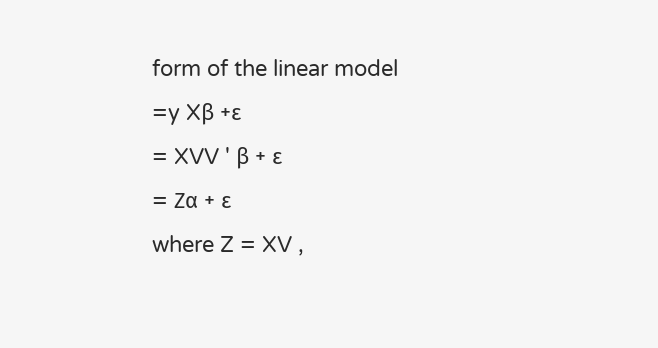form of the linear model
=y Xβ +ε
= XVV ' β + ε
= Zα + ε
where Z = XV ,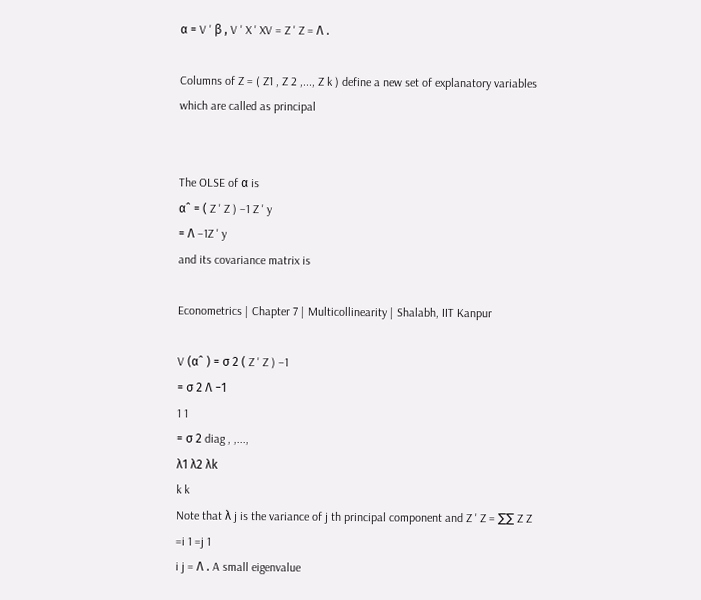α = V ' β , V ' X ' XV = Z ' Z = Λ .

Columns of Z = ( Z1 , Z 2 ,..., Z k ) define a new set of explanatory variables which are called as principal


The OLSE of α is
αˆ = ( Z ' Z ) −1 Z ' y
= Λ −1Z ' y
and its covariance matrix is

Econometrics | Chapter 7 | Multicollinearity | Shalabh, IIT Kanpur

V (αˆ ) = σ 2 ( Z ' Z ) −1
= σ 2 Λ −1
1 1
= σ 2 diag , ,...,
λ1 λ2 λk
k k
Note that λ j is the variance of j th principal component and Z ' Z = ∑∑ Z Z
=i 1 =j 1
i j = Λ . A small eigenvalue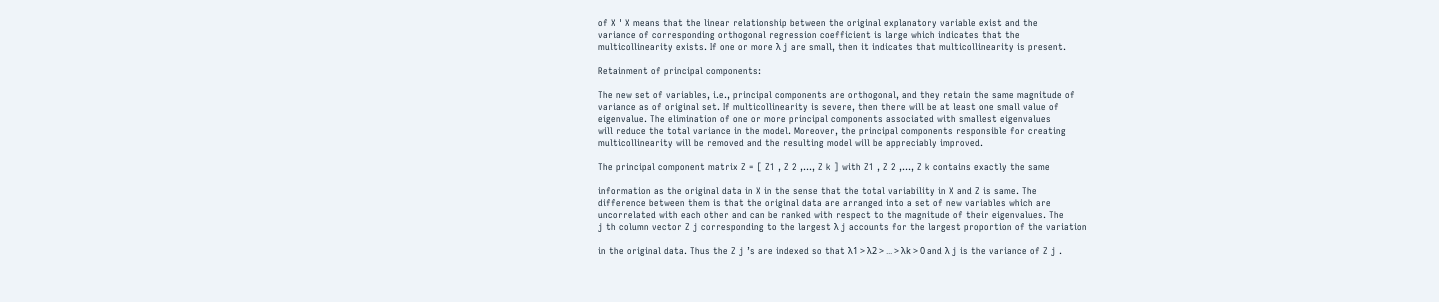of X ' X means that the linear relationship between the original explanatory variable exist and the
variance of corresponding orthogonal regression coefficient is large which indicates that the
multicollinearity exists. If one or more λ j are small, then it indicates that multicollinearity is present.

Retainment of principal components:

The new set of variables, i.e., principal components are orthogonal, and they retain the same magnitude of
variance as of original set. If multicollinearity is severe, then there will be at least one small value of
eigenvalue. The elimination of one or more principal components associated with smallest eigenvalues
will reduce the total variance in the model. Moreover, the principal components responsible for creating
multicollinearity will be removed and the resulting model will be appreciably improved.

The principal component matrix Z = [ Z1 , Z 2 ,..., Z k ] with Z1 , Z 2 ,..., Z k contains exactly the same

information as the original data in X in the sense that the total variability in X and Z is same. The
difference between them is that the original data are arranged into a set of new variables which are
uncorrelated with each other and can be ranked with respect to the magnitude of their eigenvalues. The
j th column vector Z j corresponding to the largest λ j accounts for the largest proportion of the variation

in the original data. Thus the Z j ’s are indexed so that λ1 > λ2 > ... > λk > 0 and λ j is the variance of Z j .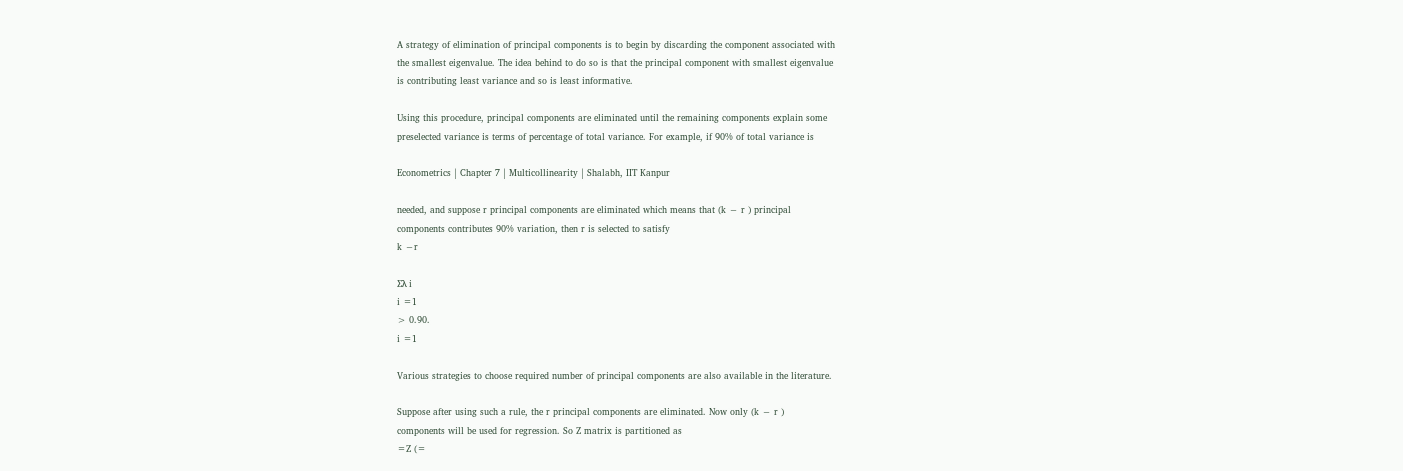A strategy of elimination of principal components is to begin by discarding the component associated with
the smallest eigenvalue. The idea behind to do so is that the principal component with smallest eigenvalue
is contributing least variance and so is least informative.

Using this procedure, principal components are eliminated until the remaining components explain some
preselected variance is terms of percentage of total variance. For example, if 90% of total variance is

Econometrics | Chapter 7 | Multicollinearity | Shalabh, IIT Kanpur

needed, and suppose r principal components are eliminated which means that (k − r ) principal
components contributes 90% variation, then r is selected to satisfy
k −r

∑λ i
i =1
> 0.90.
i =1

Various strategies to choose required number of principal components are also available in the literature.

Suppose after using such a rule, the r principal components are eliminated. Now only (k − r )
components will be used for regression. So Z matrix is partitioned as
=Z (=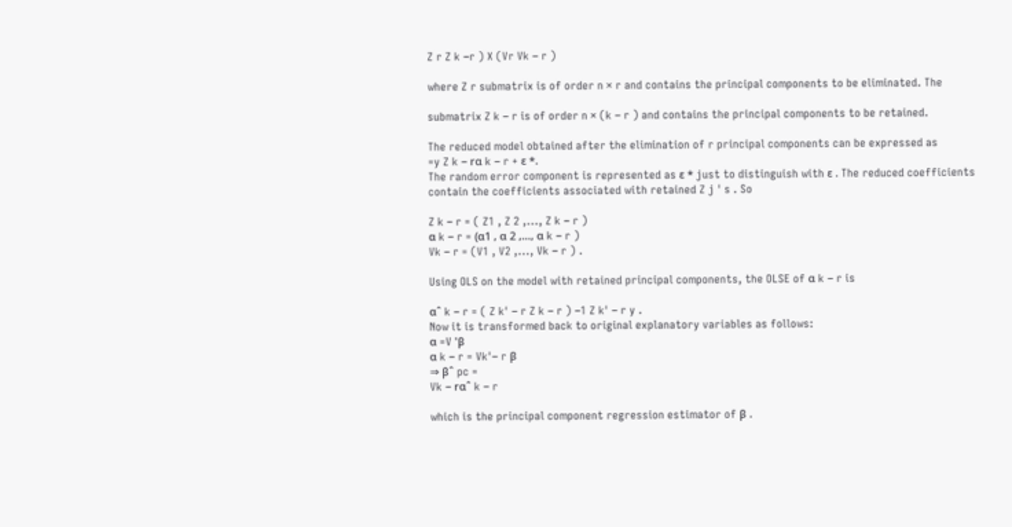Z r Z k −r ) X (Vr Vk − r )

where Z r submatrix is of order n × r and contains the principal components to be eliminated. The

submatrix Z k − r is of order n × (k − r ) and contains the principal components to be retained.

The reduced model obtained after the elimination of r principal components can be expressed as
=y Z k − rα k − r + ε *.
The random error component is represented as ε * just to distinguish with ε . The reduced coefficients
contain the coefficients associated with retained Z j ' s . So

Z k − r = ( Z1 , Z 2 ,..., Z k − r )
α k − r = (α1 , α 2 ,..., α k − r )
Vk − r = (V1 , V2 ,..., Vk − r ) .

Using OLS on the model with retained principal components, the OLSE of α k − r is

αˆ k − r = ( Z k' − r Z k − r ) −1 Z k' − r y .
Now it is transformed back to original explanatory variables as follows:
α =V 'β
α k − r = Vk'− r β
⇒ βˆ pc =
Vk − rαˆ k − r

which is the principal component regression estimator of β .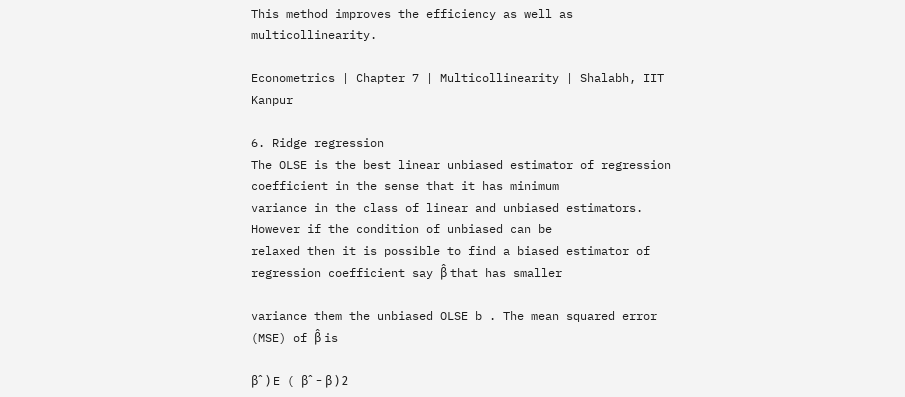This method improves the efficiency as well as multicollinearity.

Econometrics | Chapter 7 | Multicollinearity | Shalabh, IIT Kanpur

6. Ridge regression
The OLSE is the best linear unbiased estimator of regression coefficient in the sense that it has minimum
variance in the class of linear and unbiased estimators. However if the condition of unbiased can be
relaxed then it is possible to find a biased estimator of regression coefficient say β̂ that has smaller

variance them the unbiased OLSE b . The mean squared error (MSE) of β̂ is

βˆ ) E ( βˆ − β ) 2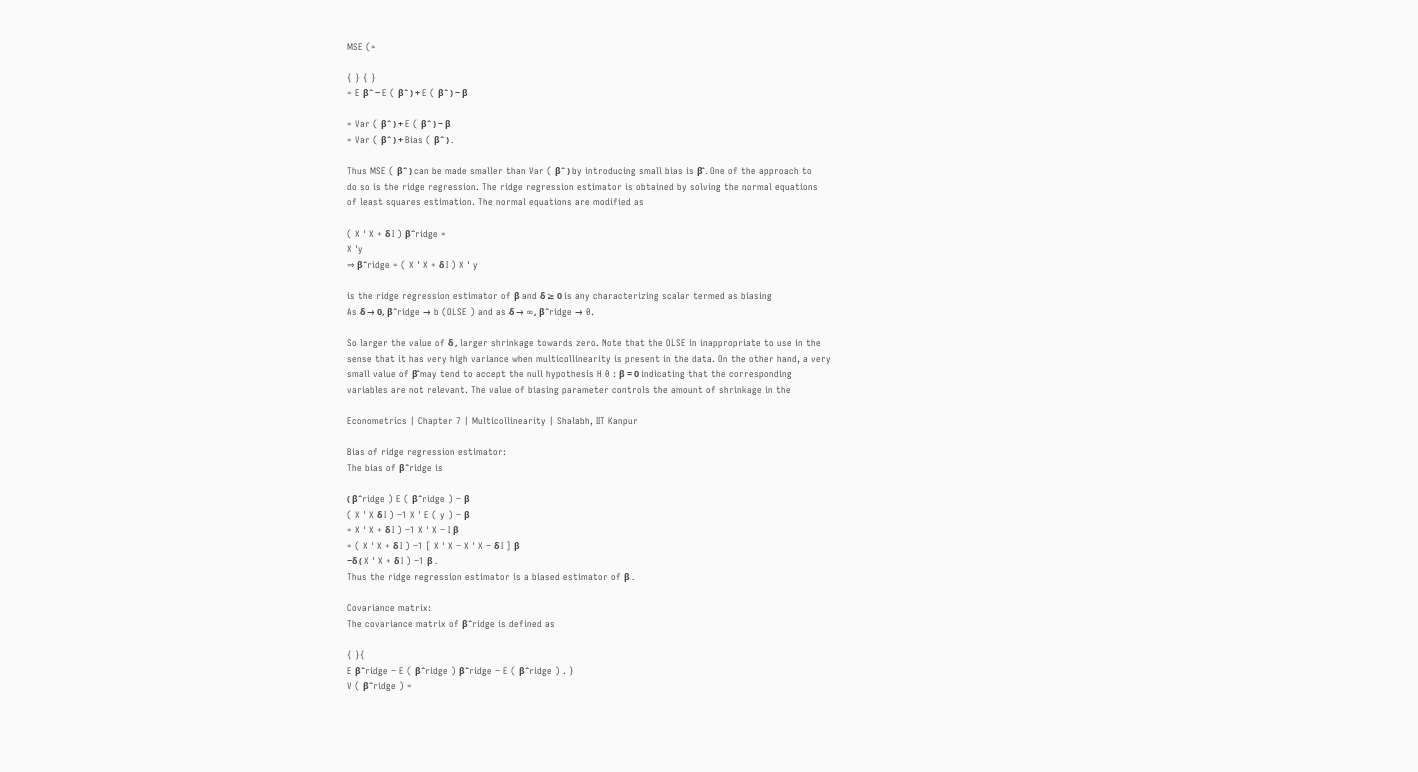MSE (=

{ } { }
= E βˆ − E ( βˆ ) + E ( βˆ ) − β

= Var ( βˆ ) + E ( βˆ ) − β
= Var ( βˆ ) + Bias ( βˆ ) .

Thus MSE ( βˆ ) can be made smaller than Var ( βˆ ) by introducing small bias is β̂ . One of the approach to
do so is the ridge regression. The ridge regression estimator is obtained by solving the normal equations
of least squares estimation. The normal equations are modified as

( X ' X + δ I ) βˆridge =
X 'y
⇒ βˆridge = ( X ' X + δ I ) X ' y

is the ridge regression estimator of β and δ ≥ 0 is any characterizing scalar termed as biasing
As δ → 0, βˆridge → b (OLSE ) and as δ → ∞, βˆridge → 0.

So larger the value of δ , larger shrinkage towards zero. Note that the OLSE in inappropriate to use in the
sense that it has very high variance when multicollinearity is present in the data. On the other hand, a very
small value of β̂ may tend to accept the null hypothesis H 0 : β = 0 indicating that the corresponding
variables are not relevant. The value of biasing parameter controls the amount of shrinkage in the

Econometrics | Chapter 7 | Multicollinearity | Shalabh, IIT Kanpur

Bias of ridge regression estimator:
The bias of βˆridge is

( βˆridge ) E ( βˆridge ) − β
( X ' X δ I ) −1 X ' E ( y ) − β
= X ' X + δ I ) −1 X ' X − I β
= ( X ' X + δ I ) −1 [ X ' X − X ' X − δ I ] β
−δ ( X ' X + δ I ) −1 β .
Thus the ridge regression estimator is a biased estimator of β .

Covariance matrix:
The covariance matrix of βˆridge is defined as

{ }{
E βˆridge − E ( βˆridge ) βˆridge − E ( βˆridge ) . }
V ( βˆridge ) =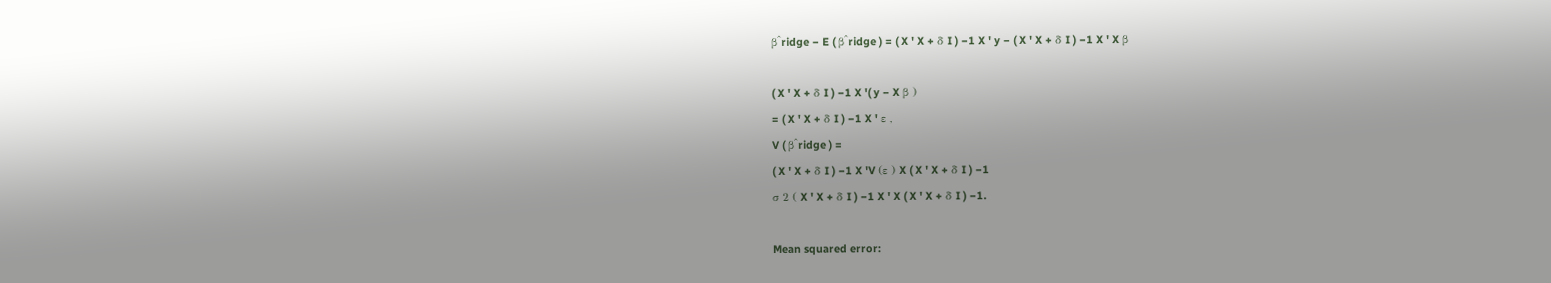βˆridge − E ( βˆridge ) = ( X ' X + δ I ) −1 X ' y − ( X ' X + δ I ) −1 X ' X β

( X ' X + δ I ) −1 X '( y − X β )
= ( X ' X + δ I ) −1 X ' ε ,
V ( βˆridge ) =
( X ' X + δ I ) −1 X 'V (ε ) X ( X ' X + δ I ) −1
σ 2 ( X ' X + δ I ) −1 X ' X ( X ' X + δ I ) −1.

Mean squared error: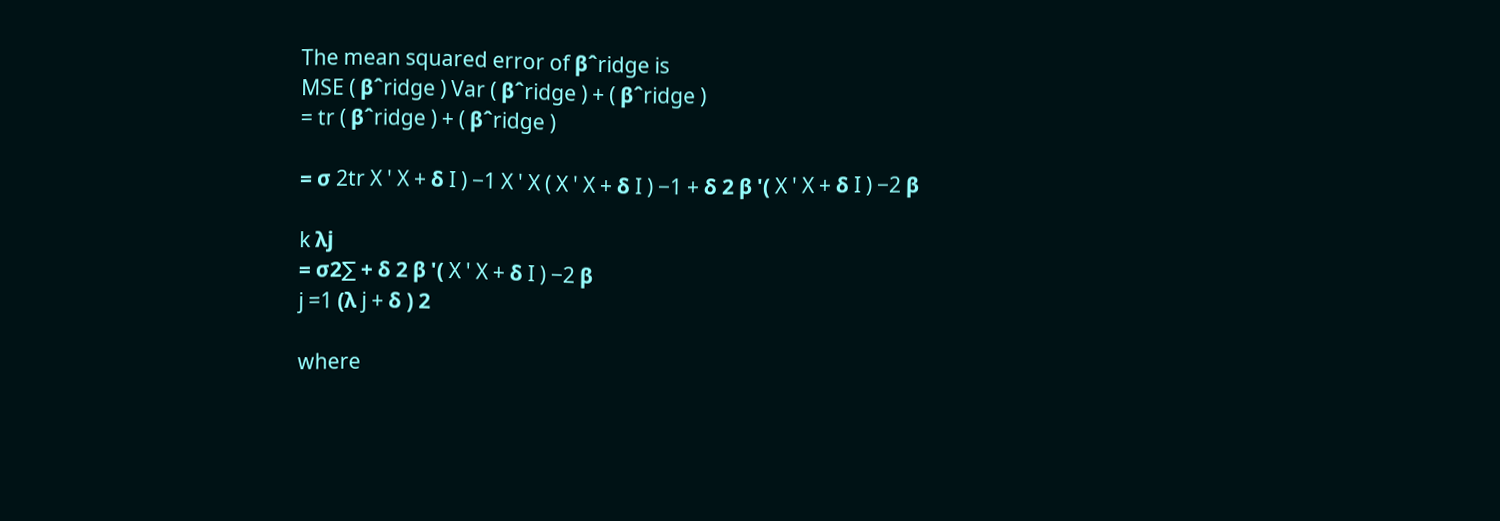The mean squared error of βˆridge is
MSE ( βˆridge ) Var ( βˆridge ) + ( βˆridge )
= tr ( βˆridge ) + ( βˆridge )

= σ 2tr X ' X + δ I ) −1 X ' X ( X ' X + δ I ) −1 + δ 2 β '( X ' X + δ I ) −2 β

k λj
= σ2∑ + δ 2 β '( X ' X + δ I ) −2 β
j =1 (λ j + δ ) 2

where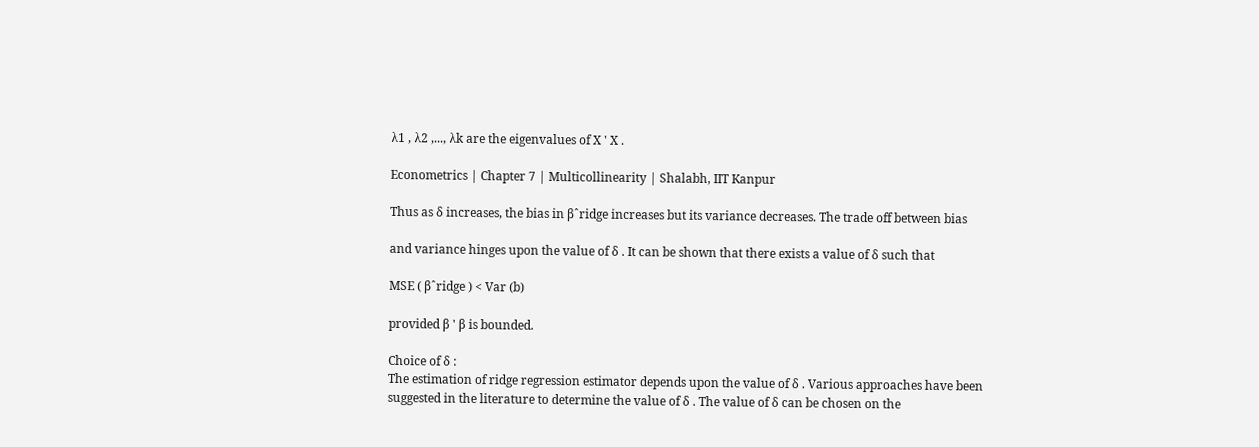λ1 , λ2 ,..., λk are the eigenvalues of X ' X .

Econometrics | Chapter 7 | Multicollinearity | Shalabh, IIT Kanpur

Thus as δ increases, the bias in βˆridge increases but its variance decreases. The trade off between bias

and variance hinges upon the value of δ . It can be shown that there exists a value of δ such that

MSE ( βˆridge ) < Var (b)

provided β ' β is bounded.

Choice of δ :
The estimation of ridge regression estimator depends upon the value of δ . Various approaches have been
suggested in the literature to determine the value of δ . The value of δ can be chosen on the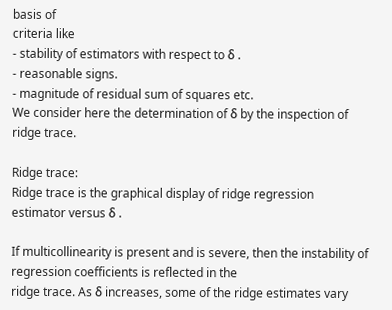basis of
criteria like
- stability of estimators with respect to δ .
- reasonable signs.
- magnitude of residual sum of squares etc.
We consider here the determination of δ by the inspection of ridge trace.

Ridge trace:
Ridge trace is the graphical display of ridge regression estimator versus δ .

If multicollinearity is present and is severe, then the instability of regression coefficients is reflected in the
ridge trace. As δ increases, some of the ridge estimates vary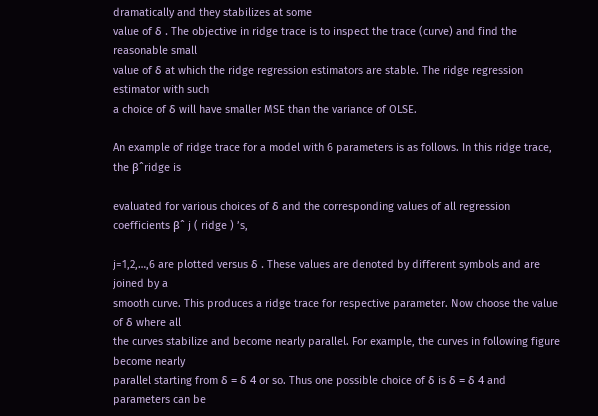dramatically and they stabilizes at some
value of δ . The objective in ridge trace is to inspect the trace (curve) and find the reasonable small
value of δ at which the ridge regression estimators are stable. The ridge regression estimator with such
a choice of δ will have smaller MSE than the variance of OLSE.

An example of ridge trace for a model with 6 parameters is as follows. In this ridge trace, the βˆridge is

evaluated for various choices of δ and the corresponding values of all regression coefficients βˆ j ( ridge ) ’s,

j=1,2,…,6 are plotted versus δ . These values are denoted by different symbols and are joined by a
smooth curve. This produces a ridge trace for respective parameter. Now choose the value of δ where all
the curves stabilize and become nearly parallel. For example, the curves in following figure become nearly
parallel starting from δ = δ 4 or so. Thus one possible choice of δ is δ = δ 4 and parameters can be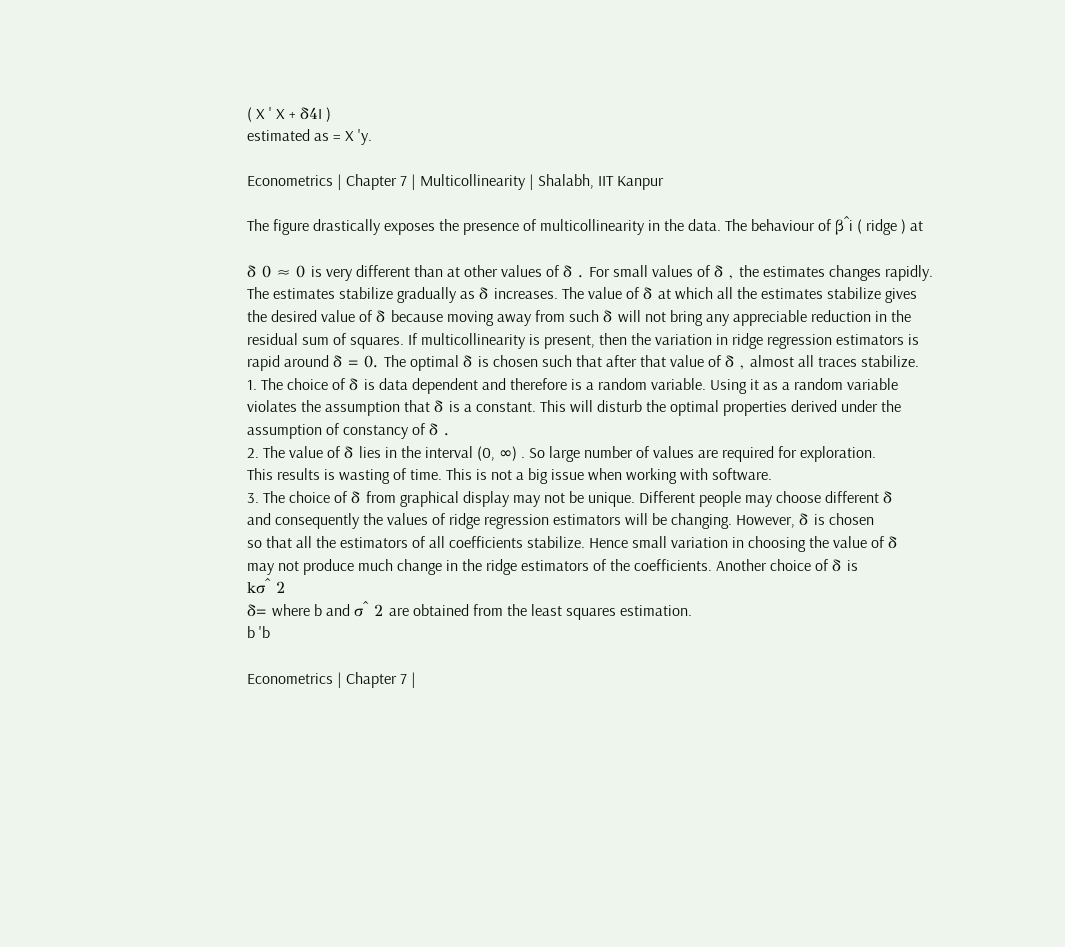( X ' X + δ4I )
estimated as = X 'y.

Econometrics | Chapter 7 | Multicollinearity | Shalabh, IIT Kanpur

The figure drastically exposes the presence of multicollinearity in the data. The behaviour of βˆi ( ridge ) at

δ 0 ≈ 0 is very different than at other values of δ . For small values of δ , the estimates changes rapidly.
The estimates stabilize gradually as δ increases. The value of δ at which all the estimates stabilize gives
the desired value of δ because moving away from such δ will not bring any appreciable reduction in the
residual sum of squares. If multicollinearity is present, then the variation in ridge regression estimators is
rapid around δ = 0. The optimal δ is chosen such that after that value of δ , almost all traces stabilize.
1. The choice of δ is data dependent and therefore is a random variable. Using it as a random variable
violates the assumption that δ is a constant. This will disturb the optimal properties derived under the
assumption of constancy of δ .
2. The value of δ lies in the interval (0, ∞) . So large number of values are required for exploration.
This results is wasting of time. This is not a big issue when working with software.
3. The choice of δ from graphical display may not be unique. Different people may choose different δ
and consequently the values of ridge regression estimators will be changing. However, δ is chosen
so that all the estimators of all coefficients stabilize. Hence small variation in choosing the value of δ
may not produce much change in the ridge estimators of the coefficients. Another choice of δ is
kσˆ 2
δ= where b and σˆ 2 are obtained from the least squares estimation.
b 'b

Econometrics | Chapter 7 |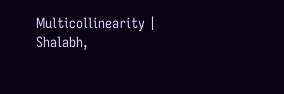Multicollinearity | Shalabh,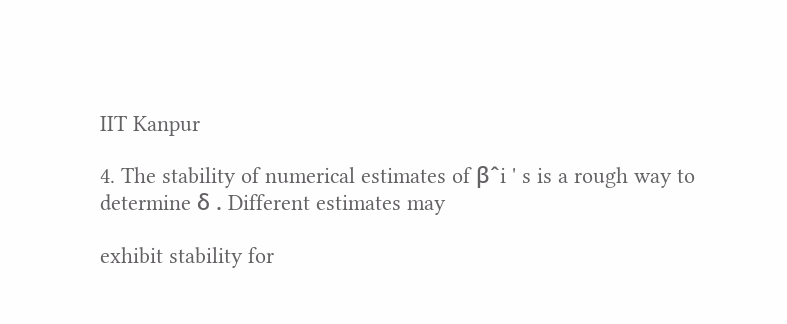IIT Kanpur

4. The stability of numerical estimates of βˆi ' s is a rough way to determine δ . Different estimates may

exhibit stability for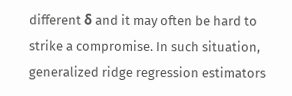different δ and it may often be hard to strike a compromise. In such situation,
generalized ridge regression estimators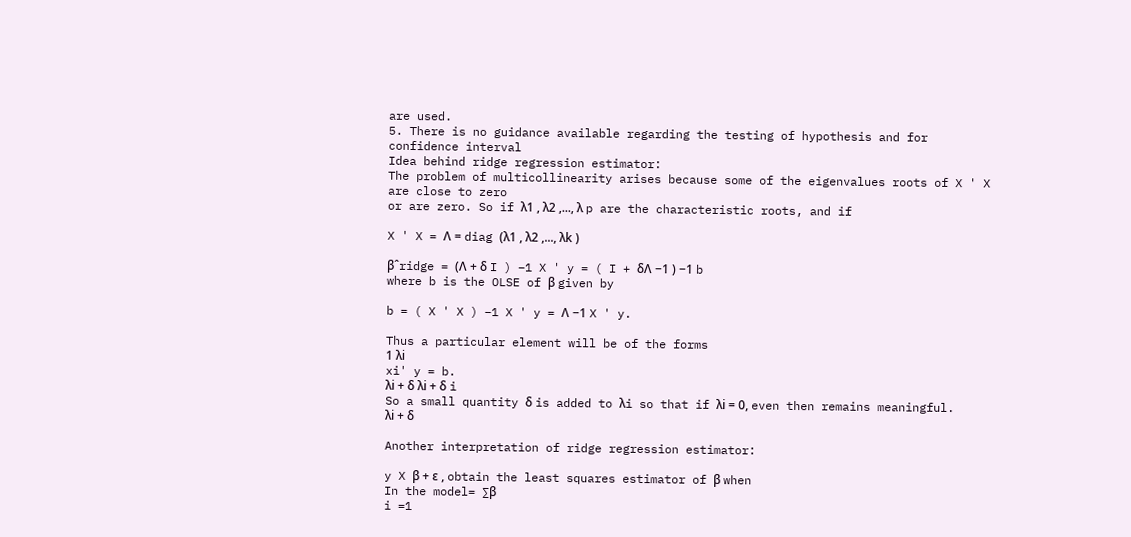are used.
5. There is no guidance available regarding the testing of hypothesis and for confidence interval
Idea behind ridge regression estimator:
The problem of multicollinearity arises because some of the eigenvalues roots of X ' X are close to zero
or are zero. So if λ1 , λ2 ,..., λ p are the characteristic roots, and if

X ' X = Λ = diag (λ1 , λ2 ,..., λk )

βˆridge = (Λ + δ I ) −1 X ' y = ( I + δΛ −1 ) −1 b
where b is the OLSE of β given by

b = ( X ' X ) −1 X ' y = Λ −1 X ' y.

Thus a particular element will be of the forms
1 λi
xi' y = b.
λi + δ λi + δ i
So a small quantity δ is added to λi so that if λi = 0, even then remains meaningful.
λi + δ

Another interpretation of ridge regression estimator:

y X β + ε , obtain the least squares estimator of β when
In the model= ∑β
i =1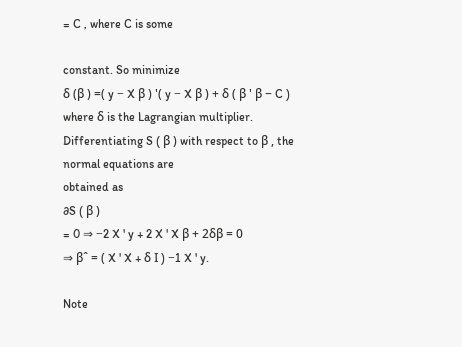= C , where C is some

constant. So minimize
δ (β ) =( y − X β ) '( y − X β ) + δ ( β ' β − C )
where δ is the Lagrangian multiplier. Differentiating S ( β ) with respect to β , the normal equations are
obtained as
∂S ( β )
= 0 ⇒ −2 X ' y + 2 X ' X β + 2δβ = 0
⇒ βˆ = ( X ' X + δ I ) −1 X ' y.

Note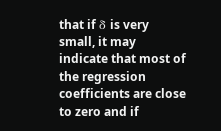that if δ is very small, it may indicate that most of the regression coefficients are close to zero and if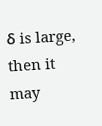δ is large, then it may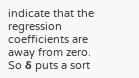indicate that the regression coefficients are away from zero. So δ puts a sort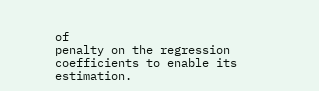of
penalty on the regression coefficients to enable its estimation.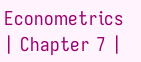Econometrics | Chapter 7 |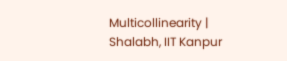Multicollinearity | Shalabh, IIT Kanpur